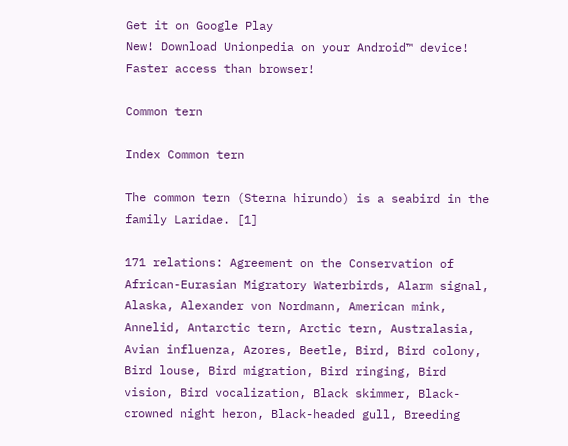Get it on Google Play
New! Download Unionpedia on your Android™ device!
Faster access than browser!

Common tern

Index Common tern

The common tern (Sterna hirundo) is a seabird in the family Laridae. [1]

171 relations: Agreement on the Conservation of African-Eurasian Migratory Waterbirds, Alarm signal, Alaska, Alexander von Nordmann, American mink, Annelid, Antarctic tern, Arctic tern, Australasia, Avian influenza, Azores, Beetle, Bird, Bird colony, Bird louse, Bird migration, Bird ringing, Bird vision, Bird vocalization, Black skimmer, Black-crowned night heron, Black-headed gull, Breeding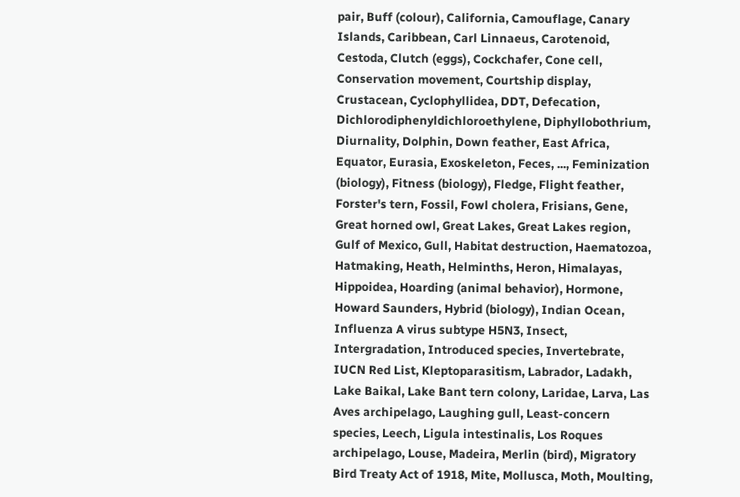pair, Buff (colour), California, Camouflage, Canary Islands, Caribbean, Carl Linnaeus, Carotenoid, Cestoda, Clutch (eggs), Cockchafer, Cone cell, Conservation movement, Courtship display, Crustacean, Cyclophyllidea, DDT, Defecation, Dichlorodiphenyldichloroethylene, Diphyllobothrium, Diurnality, Dolphin, Down feather, East Africa, Equator, Eurasia, Exoskeleton, Feces, ..., Feminization (biology), Fitness (biology), Fledge, Flight feather, Forster's tern, Fossil, Fowl cholera, Frisians, Gene, Great horned owl, Great Lakes, Great Lakes region, Gulf of Mexico, Gull, Habitat destruction, Haematozoa, Hatmaking, Heath, Helminths, Heron, Himalayas, Hippoidea, Hoarding (animal behavior), Hormone, Howard Saunders, Hybrid (biology), Indian Ocean, Influenza A virus subtype H5N3, Insect, Intergradation, Introduced species, Invertebrate, IUCN Red List, Kleptoparasitism, Labrador, Ladakh, Lake Baikal, Lake Bant tern colony, Laridae, Larva, Las Aves archipelago, Laughing gull, Least-concern species, Leech, Ligula intestinalis, Los Roques archipelago, Louse, Madeira, Merlin (bird), Migratory Bird Treaty Act of 1918, Mite, Mollusca, Moth, Moulting,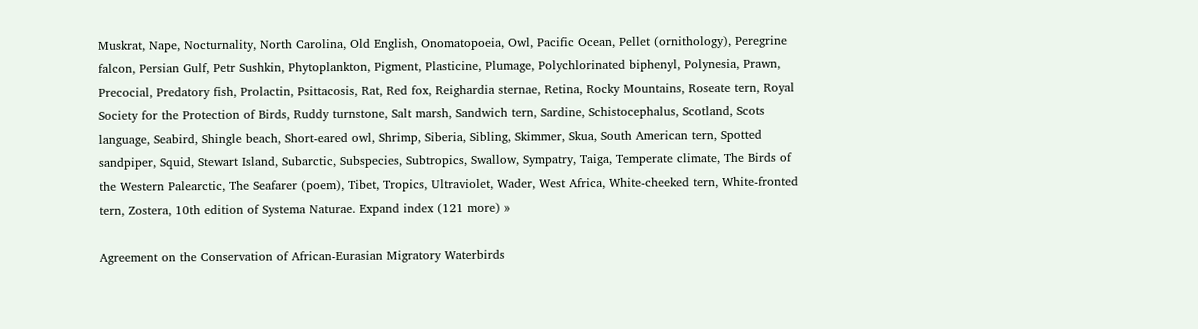Muskrat, Nape, Nocturnality, North Carolina, Old English, Onomatopoeia, Owl, Pacific Ocean, Pellet (ornithology), Peregrine falcon, Persian Gulf, Petr Sushkin, Phytoplankton, Pigment, Plasticine, Plumage, Polychlorinated biphenyl, Polynesia, Prawn, Precocial, Predatory fish, Prolactin, Psittacosis, Rat, Red fox, Reighardia sternae, Retina, Rocky Mountains, Roseate tern, Royal Society for the Protection of Birds, Ruddy turnstone, Salt marsh, Sandwich tern, Sardine, Schistocephalus, Scotland, Scots language, Seabird, Shingle beach, Short-eared owl, Shrimp, Siberia, Sibling, Skimmer, Skua, South American tern, Spotted sandpiper, Squid, Stewart Island, Subarctic, Subspecies, Subtropics, Swallow, Sympatry, Taiga, Temperate climate, The Birds of the Western Palearctic, The Seafarer (poem), Tibet, Tropics, Ultraviolet, Wader, West Africa, White-cheeked tern, White-fronted tern, Zostera, 10th edition of Systema Naturae. Expand index (121 more) »

Agreement on the Conservation of African-Eurasian Migratory Waterbirds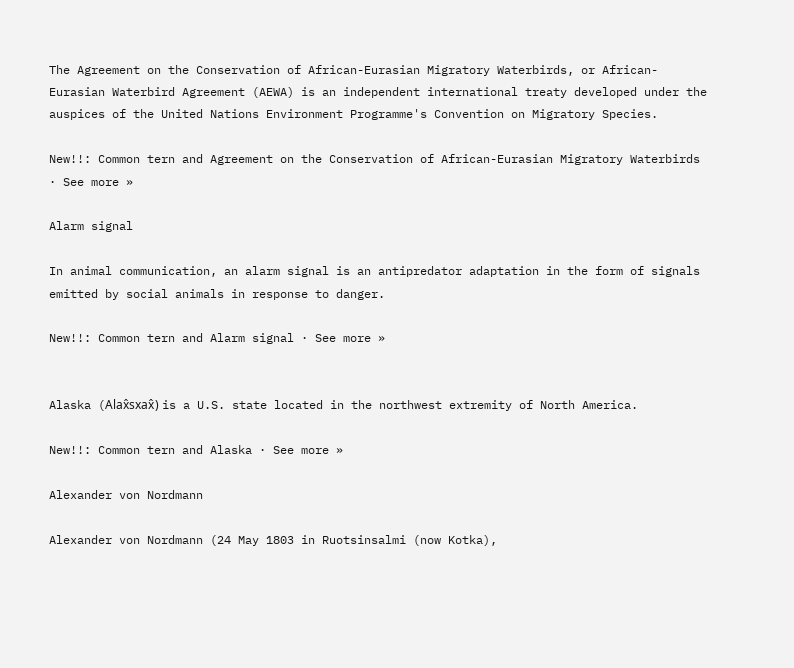The Agreement on the Conservation of African-Eurasian Migratory Waterbirds, or African-Eurasian Waterbird Agreement (AEWA) is an independent international treaty developed under the auspices of the United Nations Environment Programme's Convention on Migratory Species.

New!!: Common tern and Agreement on the Conservation of African-Eurasian Migratory Waterbirds · See more »

Alarm signal

In animal communication, an alarm signal is an antipredator adaptation in the form of signals emitted by social animals in response to danger.

New!!: Common tern and Alarm signal · See more »


Alaska (Alax̂sxax̂) is a U.S. state located in the northwest extremity of North America.

New!!: Common tern and Alaska · See more »

Alexander von Nordmann

Alexander von Nordmann (24 May 1803 in Ruotsinsalmi (now Kotka),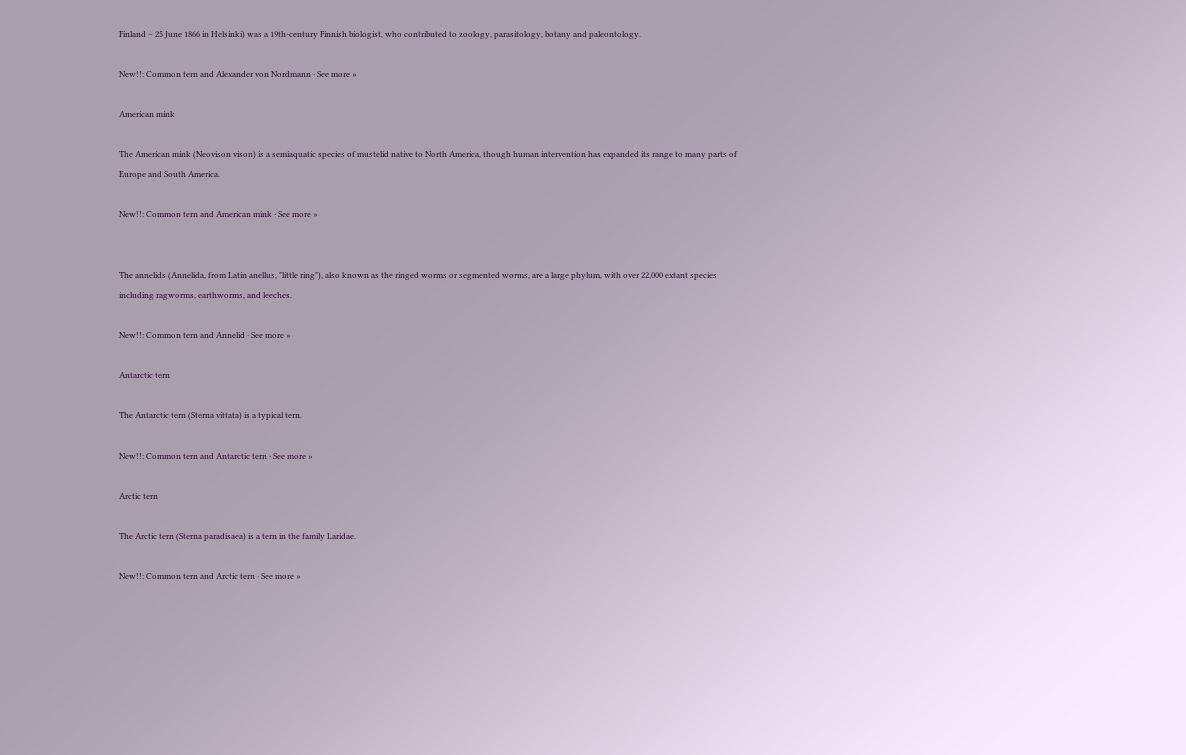Finland – 25 June 1866 in Helsinki) was a 19th-century Finnish biologist, who contributed to zoology, parasitology, botany and paleontology.

New!!: Common tern and Alexander von Nordmann · See more »

American mink

The American mink (Neovison vison) is a semiaquatic species of mustelid native to North America, though human intervention has expanded its range to many parts of Europe and South America.

New!!: Common tern and American mink · See more »


The annelids (Annelida, from Latin anellus, "little ring"), also known as the ringed worms or segmented worms, are a large phylum, with over 22,000 extant species including ragworms, earthworms, and leeches.

New!!: Common tern and Annelid · See more »

Antarctic tern

The Antarctic tern (Sterna vittata) is a typical tern.

New!!: Common tern and Antarctic tern · See more »

Arctic tern

The Arctic tern (Sterna paradisaea) is a tern in the family Laridae.

New!!: Common tern and Arctic tern · See more »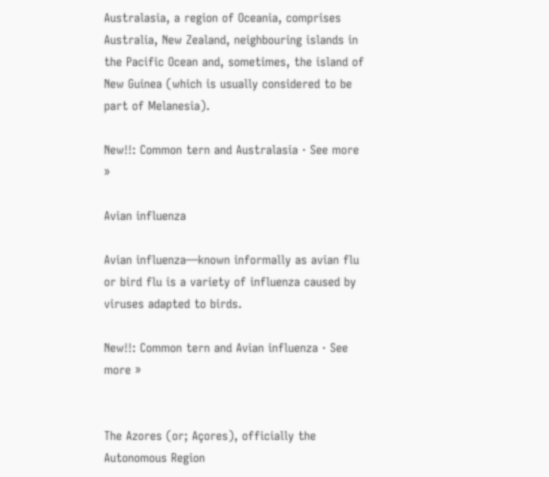Australasia, a region of Oceania, comprises Australia, New Zealand, neighbouring islands in the Pacific Ocean and, sometimes, the island of New Guinea (which is usually considered to be part of Melanesia).

New!!: Common tern and Australasia · See more »

Avian influenza

Avian influenza—known informally as avian flu or bird flu is a variety of influenza caused by viruses adapted to birds.

New!!: Common tern and Avian influenza · See more »


The Azores (or; Açores), officially the Autonomous Region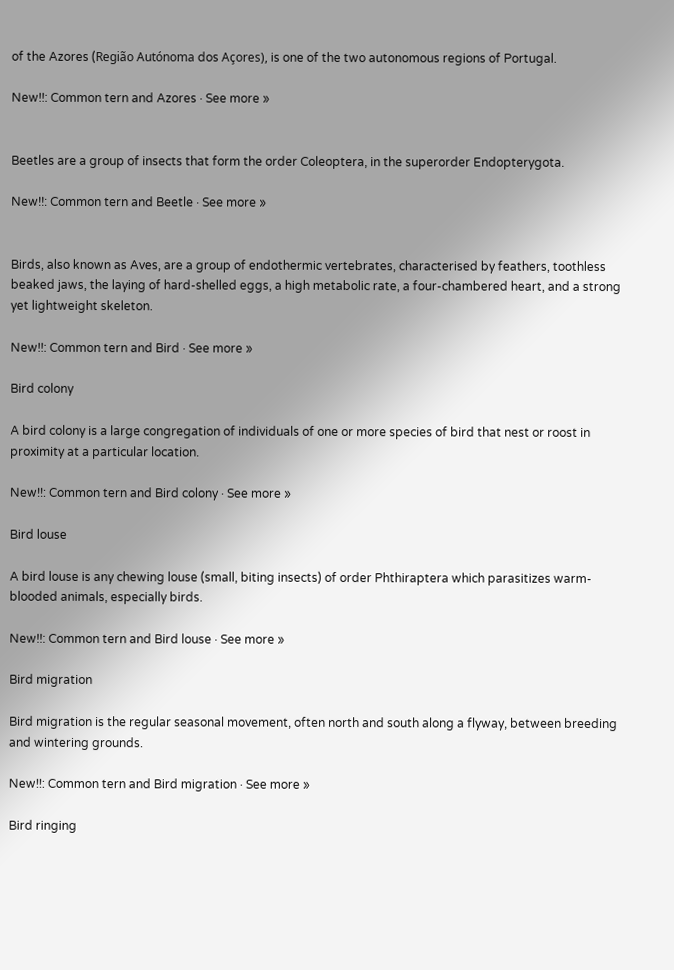of the Azores (Região Autónoma dos Açores), is one of the two autonomous regions of Portugal.

New!!: Common tern and Azores · See more »


Beetles are a group of insects that form the order Coleoptera, in the superorder Endopterygota.

New!!: Common tern and Beetle · See more »


Birds, also known as Aves, are a group of endothermic vertebrates, characterised by feathers, toothless beaked jaws, the laying of hard-shelled eggs, a high metabolic rate, a four-chambered heart, and a strong yet lightweight skeleton.

New!!: Common tern and Bird · See more »

Bird colony

A bird colony is a large congregation of individuals of one or more species of bird that nest or roost in proximity at a particular location.

New!!: Common tern and Bird colony · See more »

Bird louse

A bird louse is any chewing louse (small, biting insects) of order Phthiraptera which parasitizes warm-blooded animals, especially birds.

New!!: Common tern and Bird louse · See more »

Bird migration

Bird migration is the regular seasonal movement, often north and south along a flyway, between breeding and wintering grounds.

New!!: Common tern and Bird migration · See more »

Bird ringing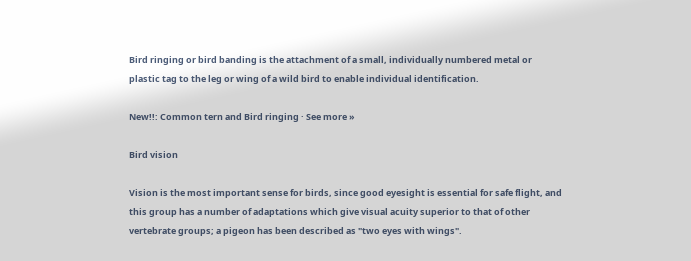Bird ringing or bird banding is the attachment of a small, individually numbered metal or plastic tag to the leg or wing of a wild bird to enable individual identification.

New!!: Common tern and Bird ringing · See more »

Bird vision

Vision is the most important sense for birds, since good eyesight is essential for safe flight, and this group has a number of adaptations which give visual acuity superior to that of other vertebrate groups; a pigeon has been described as "two eyes with wings".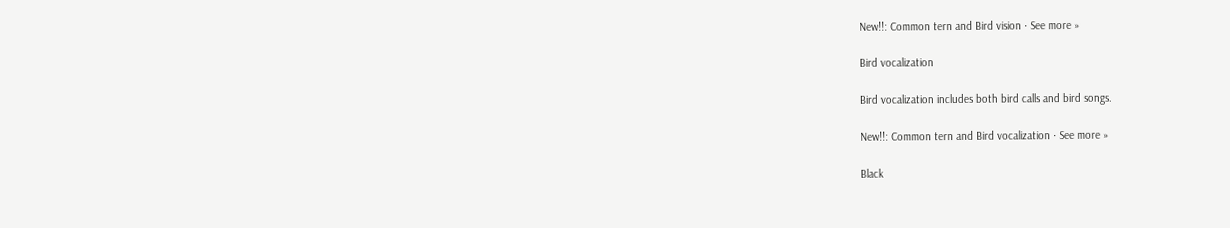New!!: Common tern and Bird vision · See more »

Bird vocalization

Bird vocalization includes both bird calls and bird songs.

New!!: Common tern and Bird vocalization · See more »

Black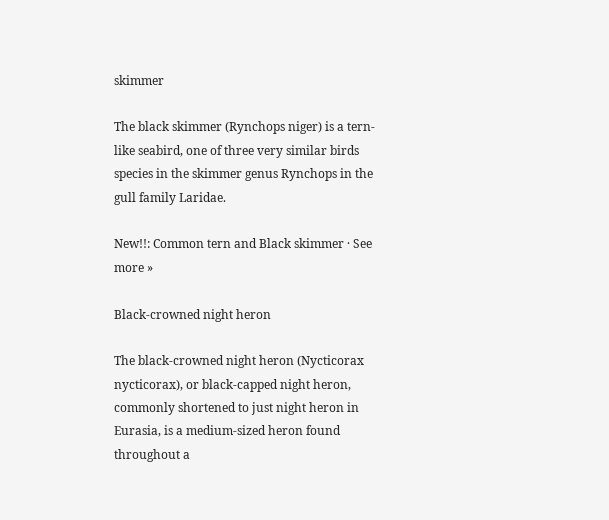skimmer

The black skimmer (Rynchops niger) is a tern-like seabird, one of three very similar birds species in the skimmer genus Rynchops in the gull family Laridae.

New!!: Common tern and Black skimmer · See more »

Black-crowned night heron

The black-crowned night heron (Nycticorax nycticorax), or black-capped night heron, commonly shortened to just night heron in Eurasia, is a medium-sized heron found throughout a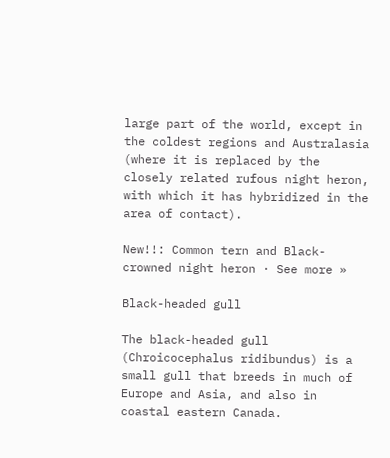large part of the world, except in the coldest regions and Australasia (where it is replaced by the closely related rufous night heron, with which it has hybridized in the area of contact).

New!!: Common tern and Black-crowned night heron · See more »

Black-headed gull

The black-headed gull (Chroicocephalus ridibundus) is a small gull that breeds in much of Europe and Asia, and also in coastal eastern Canada.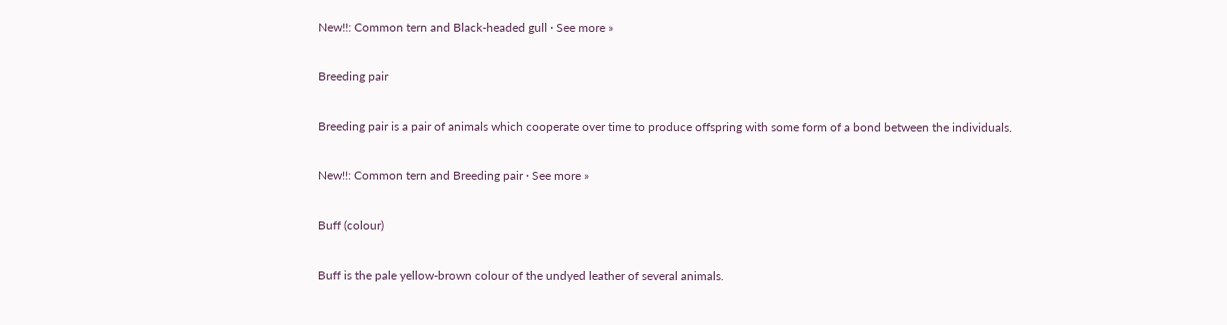New!!: Common tern and Black-headed gull · See more »

Breeding pair

Breeding pair is a pair of animals which cooperate over time to produce offspring with some form of a bond between the individuals.

New!!: Common tern and Breeding pair · See more »

Buff (colour)

Buff is the pale yellow-brown colour of the undyed leather of several animals.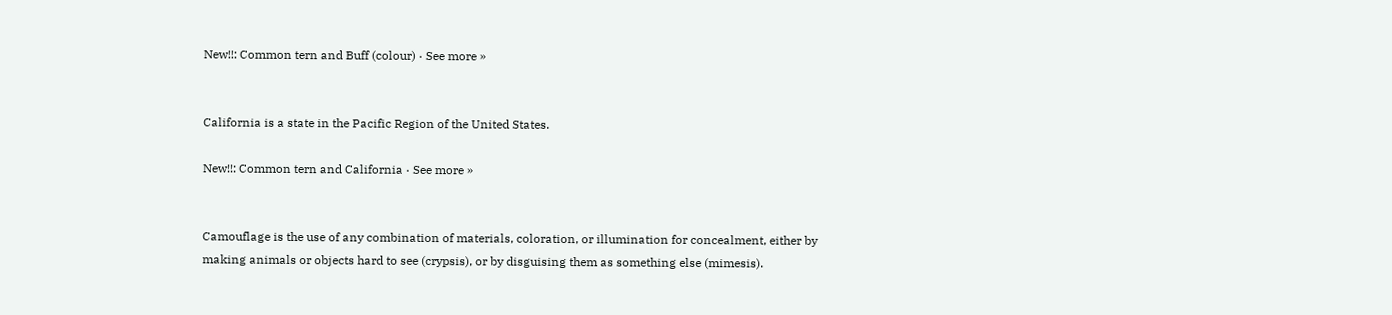New!!: Common tern and Buff (colour) · See more »


California is a state in the Pacific Region of the United States.

New!!: Common tern and California · See more »


Camouflage is the use of any combination of materials, coloration, or illumination for concealment, either by making animals or objects hard to see (crypsis), or by disguising them as something else (mimesis).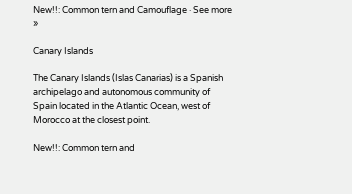New!!: Common tern and Camouflage · See more »

Canary Islands

The Canary Islands (Islas Canarias) is a Spanish archipelago and autonomous community of Spain located in the Atlantic Ocean, west of Morocco at the closest point.

New!!: Common tern and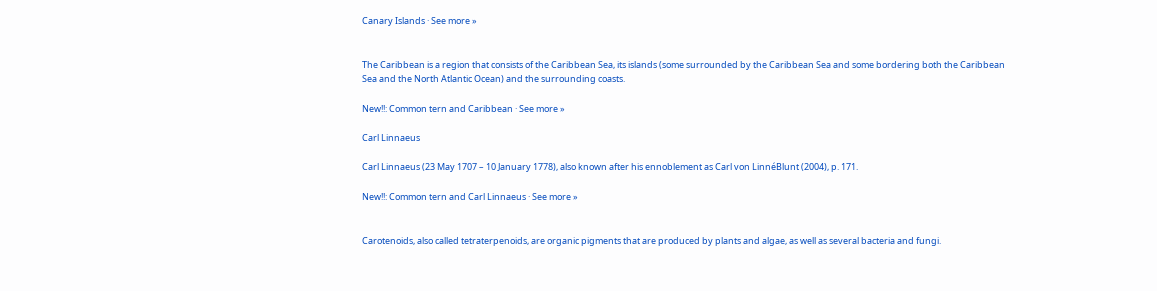Canary Islands · See more »


The Caribbean is a region that consists of the Caribbean Sea, its islands (some surrounded by the Caribbean Sea and some bordering both the Caribbean Sea and the North Atlantic Ocean) and the surrounding coasts.

New!!: Common tern and Caribbean · See more »

Carl Linnaeus

Carl Linnaeus (23 May 1707 – 10 January 1778), also known after his ennoblement as Carl von LinnéBlunt (2004), p. 171.

New!!: Common tern and Carl Linnaeus · See more »


Carotenoids, also called tetraterpenoids, are organic pigments that are produced by plants and algae, as well as several bacteria and fungi.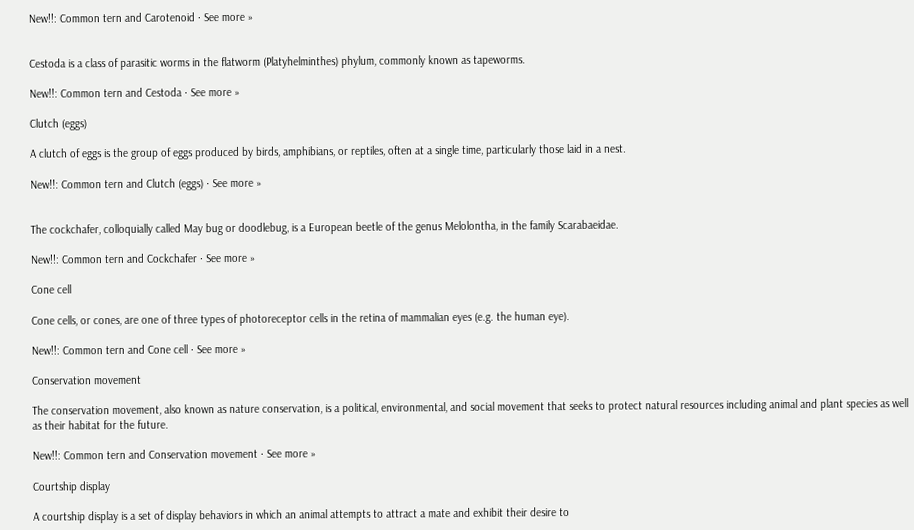New!!: Common tern and Carotenoid · See more »


Cestoda is a class of parasitic worms in the flatworm (Platyhelminthes) phylum, commonly known as tapeworms.

New!!: Common tern and Cestoda · See more »

Clutch (eggs)

A clutch of eggs is the group of eggs produced by birds, amphibians, or reptiles, often at a single time, particularly those laid in a nest.

New!!: Common tern and Clutch (eggs) · See more »


The cockchafer, colloquially called May bug or doodlebug, is a European beetle of the genus Melolontha, in the family Scarabaeidae.

New!!: Common tern and Cockchafer · See more »

Cone cell

Cone cells, or cones, are one of three types of photoreceptor cells in the retina of mammalian eyes (e.g. the human eye).

New!!: Common tern and Cone cell · See more »

Conservation movement

The conservation movement, also known as nature conservation, is a political, environmental, and social movement that seeks to protect natural resources including animal and plant species as well as their habitat for the future.

New!!: Common tern and Conservation movement · See more »

Courtship display

A courtship display is a set of display behaviors in which an animal attempts to attract a mate and exhibit their desire to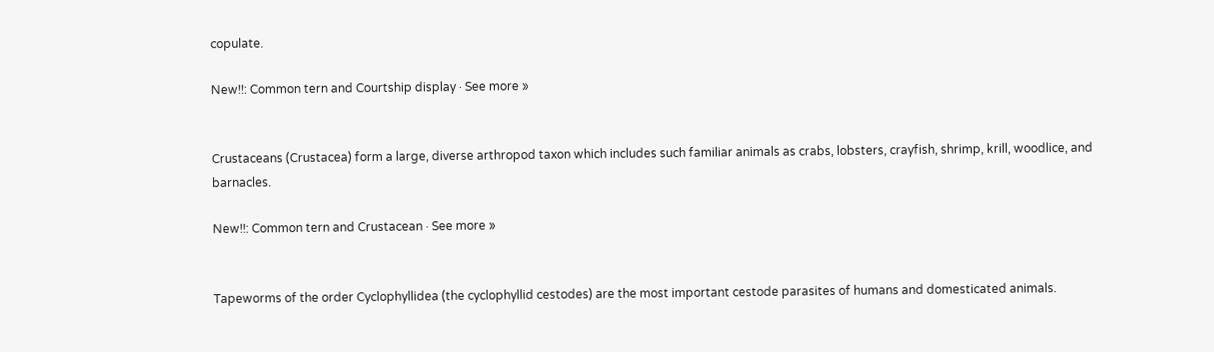copulate.

New!!: Common tern and Courtship display · See more »


Crustaceans (Crustacea) form a large, diverse arthropod taxon which includes such familiar animals as crabs, lobsters, crayfish, shrimp, krill, woodlice, and barnacles.

New!!: Common tern and Crustacean · See more »


Tapeworms of the order Cyclophyllidea (the cyclophyllid cestodes) are the most important cestode parasites of humans and domesticated animals.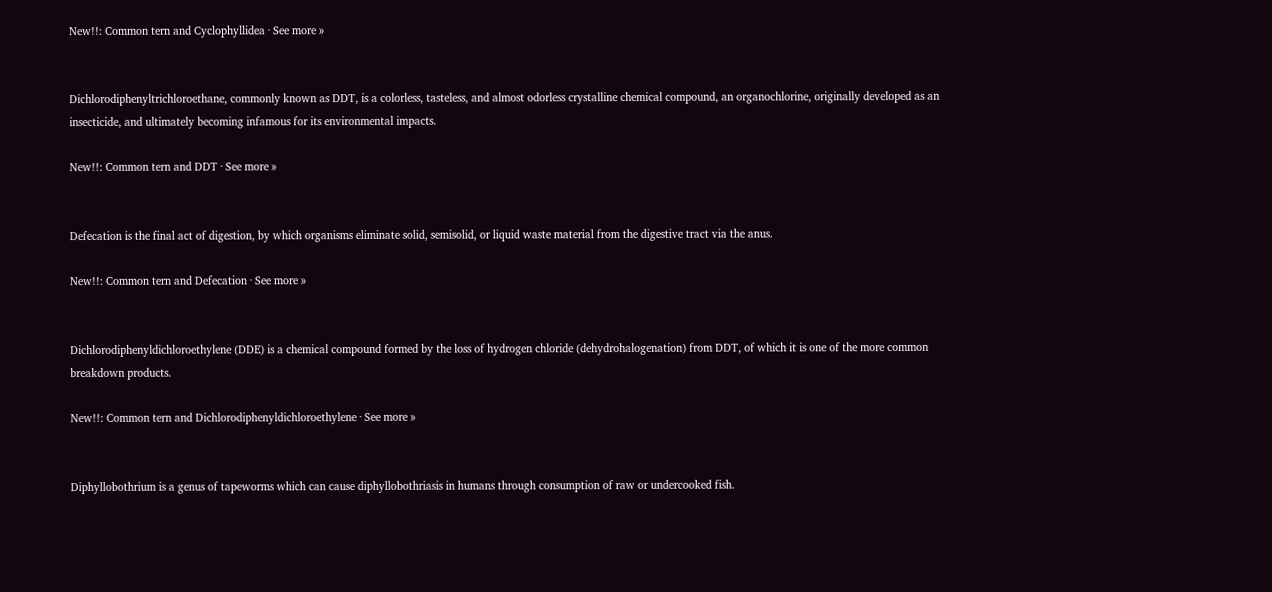New!!: Common tern and Cyclophyllidea · See more »


Dichlorodiphenyltrichloroethane, commonly known as DDT, is a colorless, tasteless, and almost odorless crystalline chemical compound, an organochlorine, originally developed as an insecticide, and ultimately becoming infamous for its environmental impacts.

New!!: Common tern and DDT · See more »


Defecation is the final act of digestion, by which organisms eliminate solid, semisolid, or liquid waste material from the digestive tract via the anus.

New!!: Common tern and Defecation · See more »


Dichlorodiphenyldichloroethylene (DDE) is a chemical compound formed by the loss of hydrogen chloride (dehydrohalogenation) from DDT, of which it is one of the more common breakdown products.

New!!: Common tern and Dichlorodiphenyldichloroethylene · See more »


Diphyllobothrium is a genus of tapeworms which can cause diphyllobothriasis in humans through consumption of raw or undercooked fish.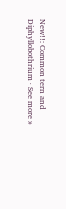New!!: Common tern and Diphyllobothrium · See more »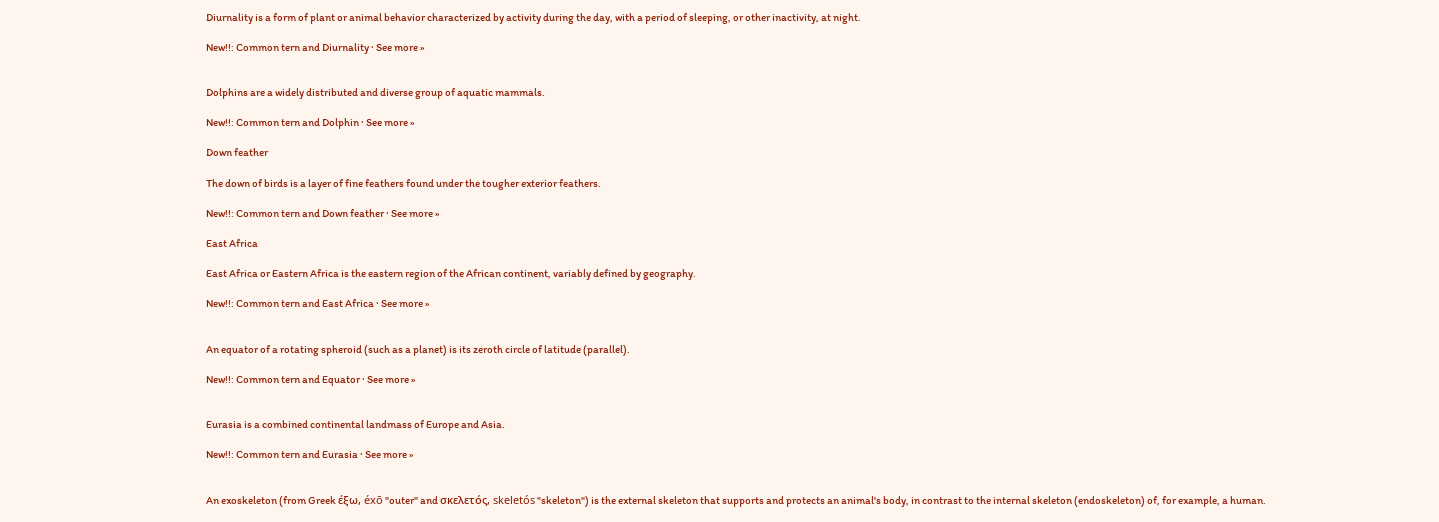Diurnality is a form of plant or animal behavior characterized by activity during the day, with a period of sleeping, or other inactivity, at night.

New!!: Common tern and Diurnality · See more »


Dolphins are a widely distributed and diverse group of aquatic mammals.

New!!: Common tern and Dolphin · See more »

Down feather

The down of birds is a layer of fine feathers found under the tougher exterior feathers.

New!!: Common tern and Down feather · See more »

East Africa

East Africa or Eastern Africa is the eastern region of the African continent, variably defined by geography.

New!!: Common tern and East Africa · See more »


An equator of a rotating spheroid (such as a planet) is its zeroth circle of latitude (parallel).

New!!: Common tern and Equator · See more »


Eurasia is a combined continental landmass of Europe and Asia.

New!!: Common tern and Eurasia · See more »


An exoskeleton (from Greek έξω, éxō "outer" and σκελετός, skeletós "skeleton") is the external skeleton that supports and protects an animal's body, in contrast to the internal skeleton (endoskeleton) of, for example, a human.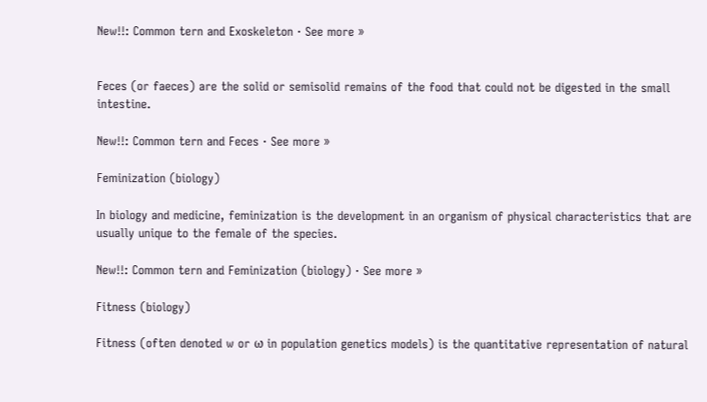New!!: Common tern and Exoskeleton · See more »


Feces (or faeces) are the solid or semisolid remains of the food that could not be digested in the small intestine.

New!!: Common tern and Feces · See more »

Feminization (biology)

In biology and medicine, feminization is the development in an organism of physical characteristics that are usually unique to the female of the species.

New!!: Common tern and Feminization (biology) · See more »

Fitness (biology)

Fitness (often denoted w or ω in population genetics models) is the quantitative representation of natural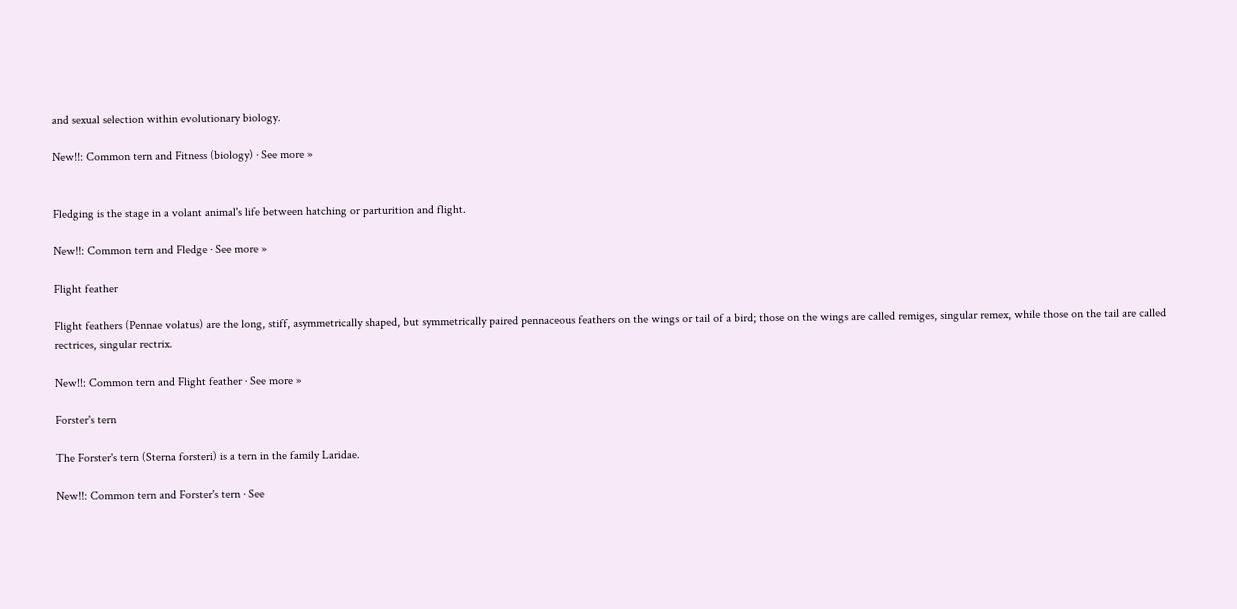and sexual selection within evolutionary biology.

New!!: Common tern and Fitness (biology) · See more »


Fledging is the stage in a volant animal's life between hatching or parturition and flight.

New!!: Common tern and Fledge · See more »

Flight feather

Flight feathers (Pennae volatus) are the long, stiff, asymmetrically shaped, but symmetrically paired pennaceous feathers on the wings or tail of a bird; those on the wings are called remiges, singular remex, while those on the tail are called rectrices, singular rectrix.

New!!: Common tern and Flight feather · See more »

Forster's tern

The Forster's tern (Sterna forsteri) is a tern in the family Laridae.

New!!: Common tern and Forster's tern · See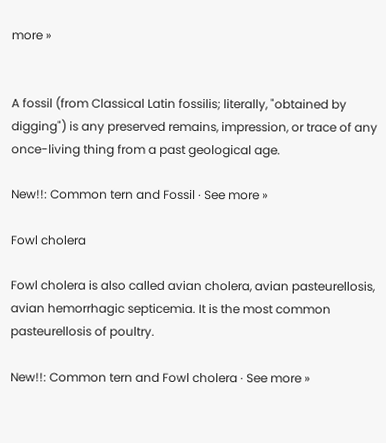more »


A fossil (from Classical Latin fossilis; literally, "obtained by digging") is any preserved remains, impression, or trace of any once-living thing from a past geological age.

New!!: Common tern and Fossil · See more »

Fowl cholera

Fowl cholera is also called avian cholera, avian pasteurellosis, avian hemorrhagic septicemia. It is the most common pasteurellosis of poultry.

New!!: Common tern and Fowl cholera · See more »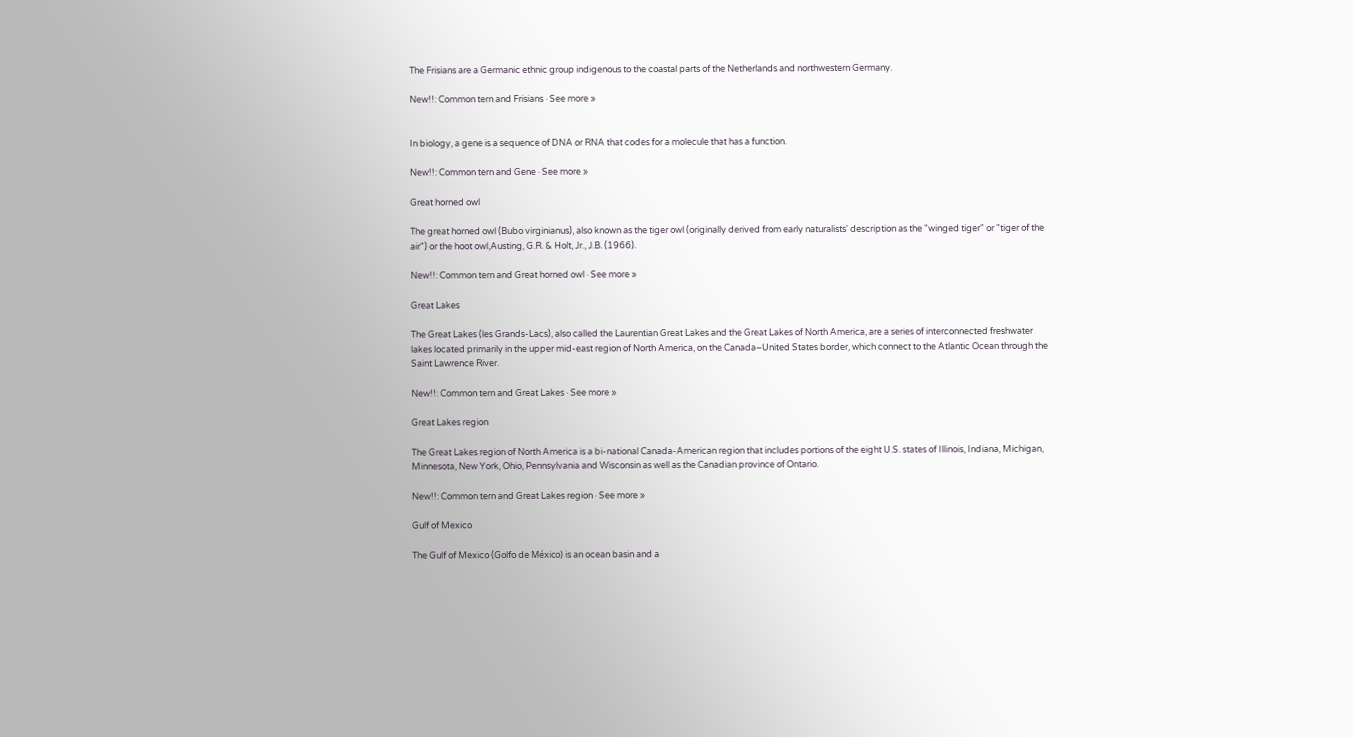The Frisians are a Germanic ethnic group indigenous to the coastal parts of the Netherlands and northwestern Germany.

New!!: Common tern and Frisians · See more »


In biology, a gene is a sequence of DNA or RNA that codes for a molecule that has a function.

New!!: Common tern and Gene · See more »

Great horned owl

The great horned owl (Bubo virginianus), also known as the tiger owl (originally derived from early naturalists' description as the "winged tiger" or "tiger of the air") or the hoot owl,Austing, G.R. & Holt, Jr., J.B. (1966).

New!!: Common tern and Great horned owl · See more »

Great Lakes

The Great Lakes (les Grands-Lacs), also called the Laurentian Great Lakes and the Great Lakes of North America, are a series of interconnected freshwater lakes located primarily in the upper mid-east region of North America, on the Canada–United States border, which connect to the Atlantic Ocean through the Saint Lawrence River.

New!!: Common tern and Great Lakes · See more »

Great Lakes region

The Great Lakes region of North America is a bi-national Canada-American region that includes portions of the eight U.S. states of Illinois, Indiana, Michigan, Minnesota, New York, Ohio, Pennsylvania and Wisconsin as well as the Canadian province of Ontario.

New!!: Common tern and Great Lakes region · See more »

Gulf of Mexico

The Gulf of Mexico (Golfo de México) is an ocean basin and a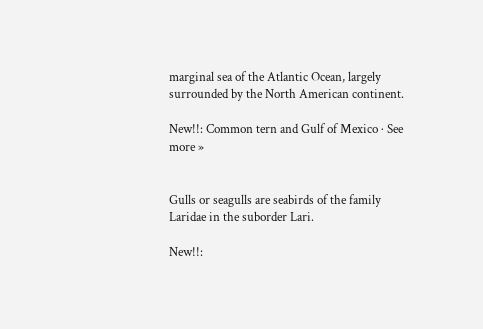marginal sea of the Atlantic Ocean, largely surrounded by the North American continent.

New!!: Common tern and Gulf of Mexico · See more »


Gulls or seagulls are seabirds of the family Laridae in the suborder Lari.

New!!: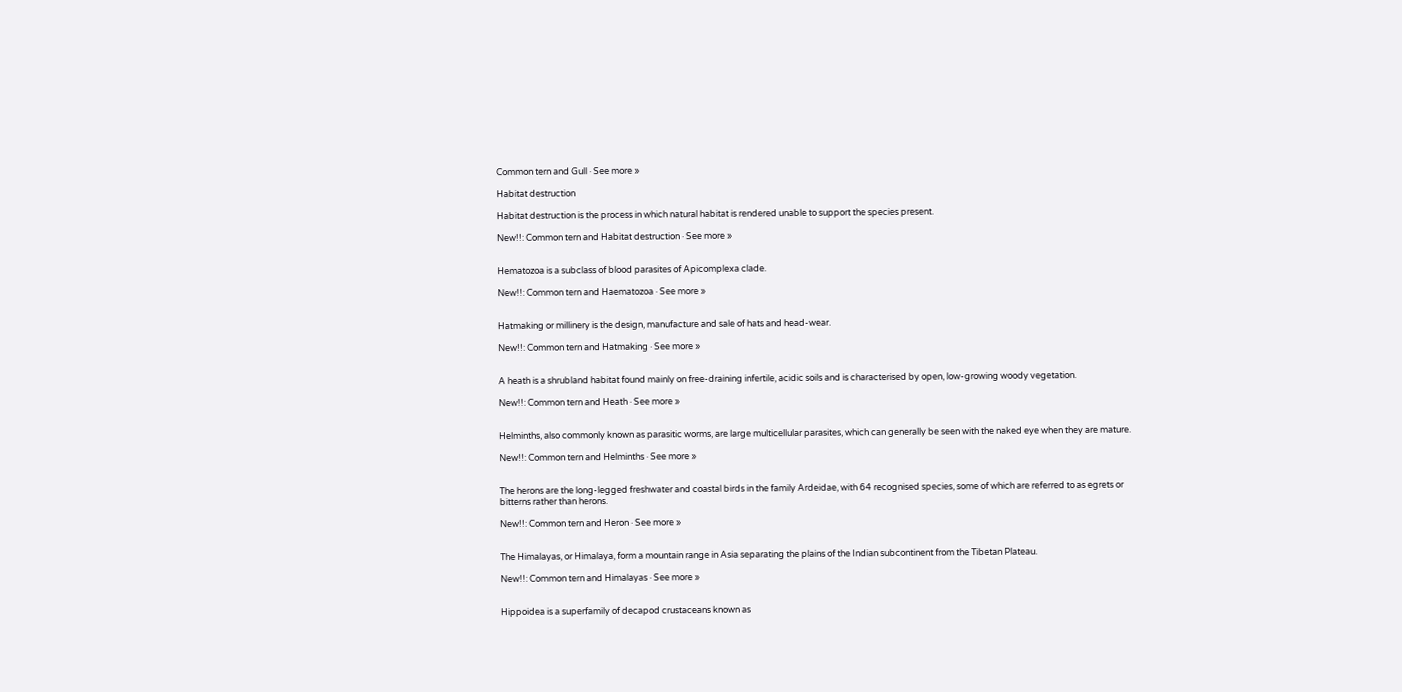Common tern and Gull · See more »

Habitat destruction

Habitat destruction is the process in which natural habitat is rendered unable to support the species present.

New!!: Common tern and Habitat destruction · See more »


Hematozoa is a subclass of blood parasites of Apicomplexa clade.

New!!: Common tern and Haematozoa · See more »


Hatmaking or millinery is the design, manufacture and sale of hats and head-wear.

New!!: Common tern and Hatmaking · See more »


A heath is a shrubland habitat found mainly on free-draining infertile, acidic soils and is characterised by open, low-growing woody vegetation.

New!!: Common tern and Heath · See more »


Helminths, also commonly known as parasitic worms, are large multicellular parasites, which can generally be seen with the naked eye when they are mature.

New!!: Common tern and Helminths · See more »


The herons are the long-legged freshwater and coastal birds in the family Ardeidae, with 64 recognised species, some of which are referred to as egrets or bitterns rather than herons.

New!!: Common tern and Heron · See more »


The Himalayas, or Himalaya, form a mountain range in Asia separating the plains of the Indian subcontinent from the Tibetan Plateau.

New!!: Common tern and Himalayas · See more »


Hippoidea is a superfamily of decapod crustaceans known as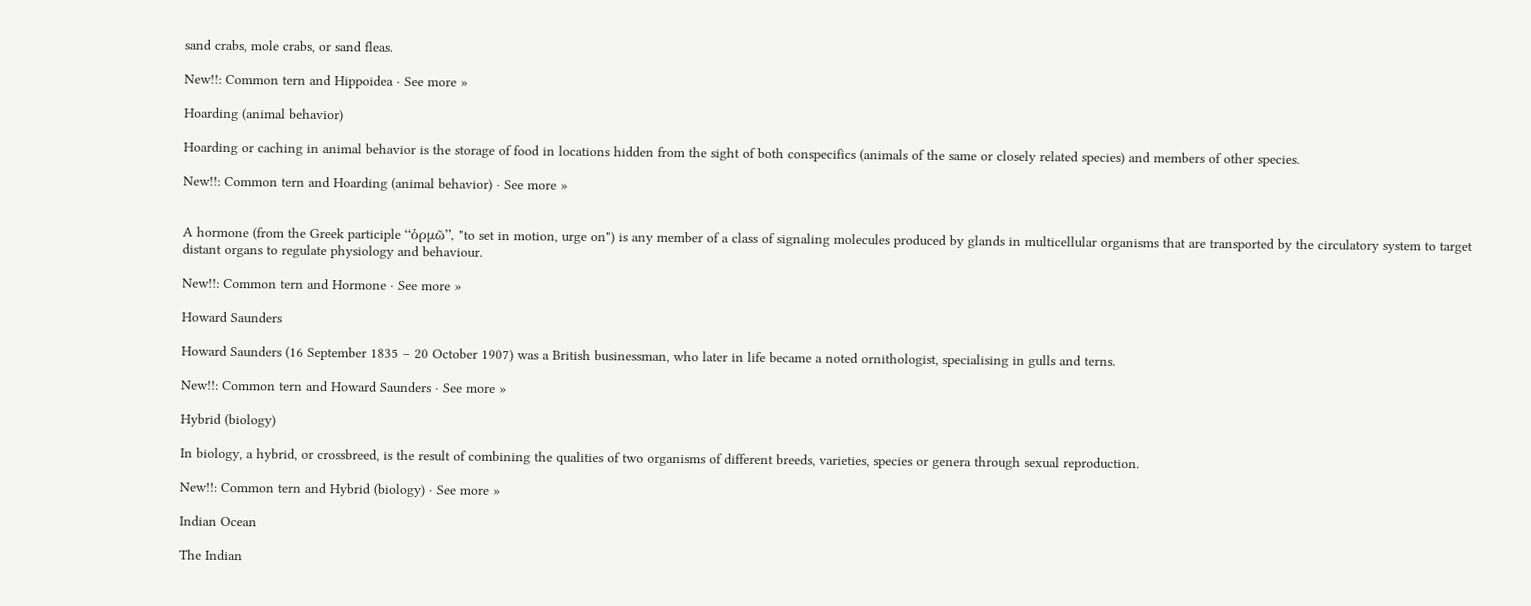sand crabs, mole crabs, or sand fleas.

New!!: Common tern and Hippoidea · See more »

Hoarding (animal behavior)

Hoarding or caching in animal behavior is the storage of food in locations hidden from the sight of both conspecifics (animals of the same or closely related species) and members of other species.

New!!: Common tern and Hoarding (animal behavior) · See more »


A hormone (from the Greek participle “ὁρμῶ”, "to set in motion, urge on") is any member of a class of signaling molecules produced by glands in multicellular organisms that are transported by the circulatory system to target distant organs to regulate physiology and behaviour.

New!!: Common tern and Hormone · See more »

Howard Saunders

Howard Saunders (16 September 1835 – 20 October 1907) was a British businessman, who later in life became a noted ornithologist, specialising in gulls and terns.

New!!: Common tern and Howard Saunders · See more »

Hybrid (biology)

In biology, a hybrid, or crossbreed, is the result of combining the qualities of two organisms of different breeds, varieties, species or genera through sexual reproduction.

New!!: Common tern and Hybrid (biology) · See more »

Indian Ocean

The Indian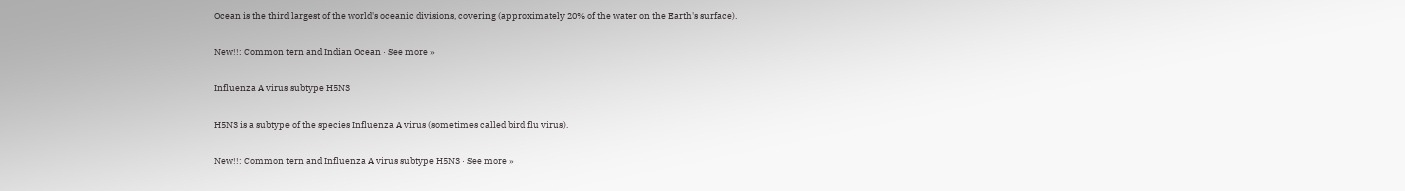Ocean is the third largest of the world's oceanic divisions, covering (approximately 20% of the water on the Earth's surface).

New!!: Common tern and Indian Ocean · See more »

Influenza A virus subtype H5N3

H5N3 is a subtype of the species Influenza A virus (sometimes called bird flu virus).

New!!: Common tern and Influenza A virus subtype H5N3 · See more »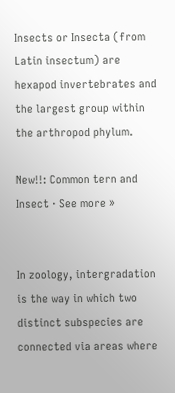Insects or Insecta (from Latin insectum) are hexapod invertebrates and the largest group within the arthropod phylum.

New!!: Common tern and Insect · See more »


In zoology, intergradation is the way in which two distinct subspecies are connected via areas where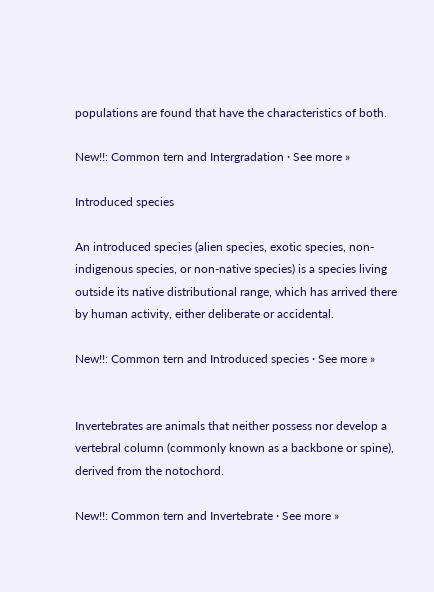populations are found that have the characteristics of both.

New!!: Common tern and Intergradation · See more »

Introduced species

An introduced species (alien species, exotic species, non-indigenous species, or non-native species) is a species living outside its native distributional range, which has arrived there by human activity, either deliberate or accidental.

New!!: Common tern and Introduced species · See more »


Invertebrates are animals that neither possess nor develop a vertebral column (commonly known as a backbone or spine), derived from the notochord.

New!!: Common tern and Invertebrate · See more »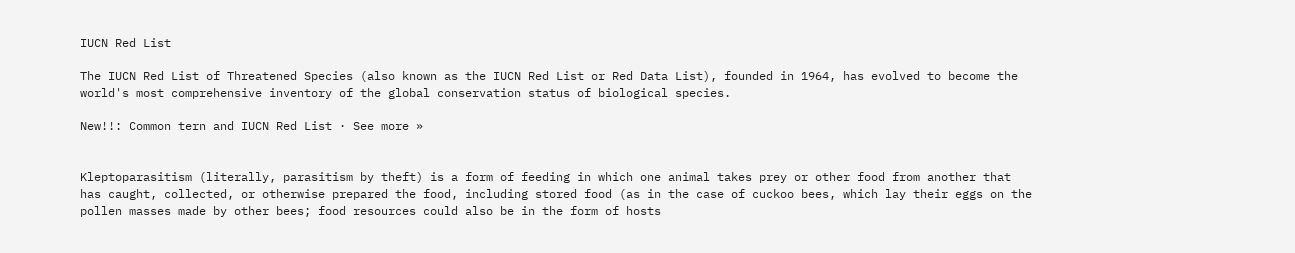IUCN Red List

The IUCN Red List of Threatened Species (also known as the IUCN Red List or Red Data List), founded in 1964, has evolved to become the world's most comprehensive inventory of the global conservation status of biological species.

New!!: Common tern and IUCN Red List · See more »


Kleptoparasitism (literally, parasitism by theft) is a form of feeding in which one animal takes prey or other food from another that has caught, collected, or otherwise prepared the food, including stored food (as in the case of cuckoo bees, which lay their eggs on the pollen masses made by other bees; food resources could also be in the form of hosts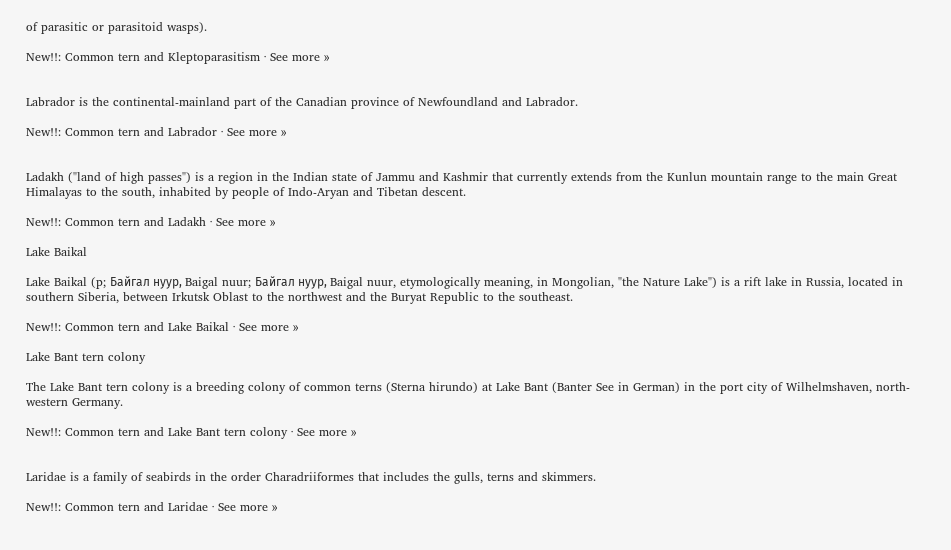of parasitic or parasitoid wasps).

New!!: Common tern and Kleptoparasitism · See more »


Labrador is the continental-mainland part of the Canadian province of Newfoundland and Labrador.

New!!: Common tern and Labrador · See more »


Ladakh ("land of high passes") is a region in the Indian state of Jammu and Kashmir that currently extends from the Kunlun mountain range to the main Great Himalayas to the south, inhabited by people of Indo-Aryan and Tibetan descent.

New!!: Common tern and Ladakh · See more »

Lake Baikal

Lake Baikal (p; Байгал нуур, Baigal nuur; Байгал нуур, Baigal nuur, etymologically meaning, in Mongolian, "the Nature Lake") is a rift lake in Russia, located in southern Siberia, between Irkutsk Oblast to the northwest and the Buryat Republic to the southeast.

New!!: Common tern and Lake Baikal · See more »

Lake Bant tern colony

The Lake Bant tern colony is a breeding colony of common terns (Sterna hirundo) at Lake Bant (Banter See in German) in the port city of Wilhelmshaven, north-western Germany.

New!!: Common tern and Lake Bant tern colony · See more »


Laridae is a family of seabirds in the order Charadriiformes that includes the gulls, terns and skimmers.

New!!: Common tern and Laridae · See more »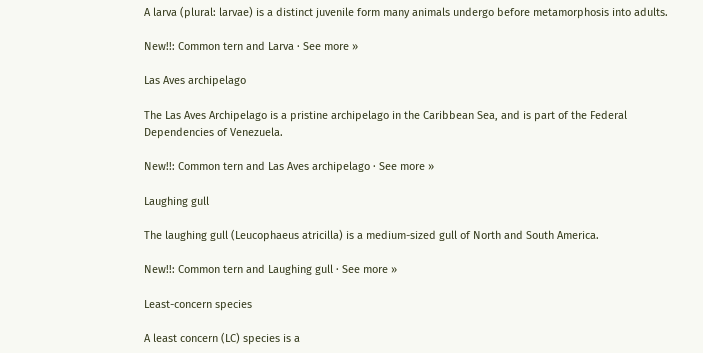A larva (plural: larvae) is a distinct juvenile form many animals undergo before metamorphosis into adults.

New!!: Common tern and Larva · See more »

Las Aves archipelago

The Las Aves Archipelago is a pristine archipelago in the Caribbean Sea, and is part of the Federal Dependencies of Venezuela.

New!!: Common tern and Las Aves archipelago · See more »

Laughing gull

The laughing gull (Leucophaeus atricilla) is a medium-sized gull of North and South America.

New!!: Common tern and Laughing gull · See more »

Least-concern species

A least concern (LC) species is a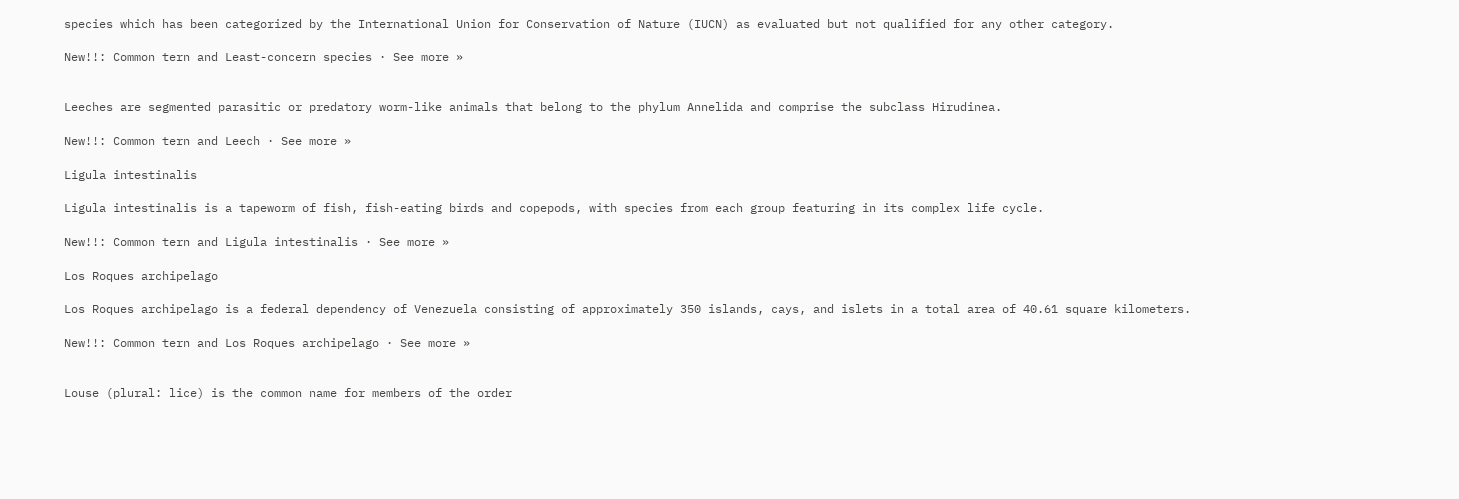species which has been categorized by the International Union for Conservation of Nature (IUCN) as evaluated but not qualified for any other category.

New!!: Common tern and Least-concern species · See more »


Leeches are segmented parasitic or predatory worm-like animals that belong to the phylum Annelida and comprise the subclass Hirudinea.

New!!: Common tern and Leech · See more »

Ligula intestinalis

Ligula intestinalis is a tapeworm of fish, fish-eating birds and copepods, with species from each group featuring in its complex life cycle.

New!!: Common tern and Ligula intestinalis · See more »

Los Roques archipelago

Los Roques archipelago is a federal dependency of Venezuela consisting of approximately 350 islands, cays, and islets in a total area of 40.61 square kilometers.

New!!: Common tern and Los Roques archipelago · See more »


Louse (plural: lice) is the common name for members of the order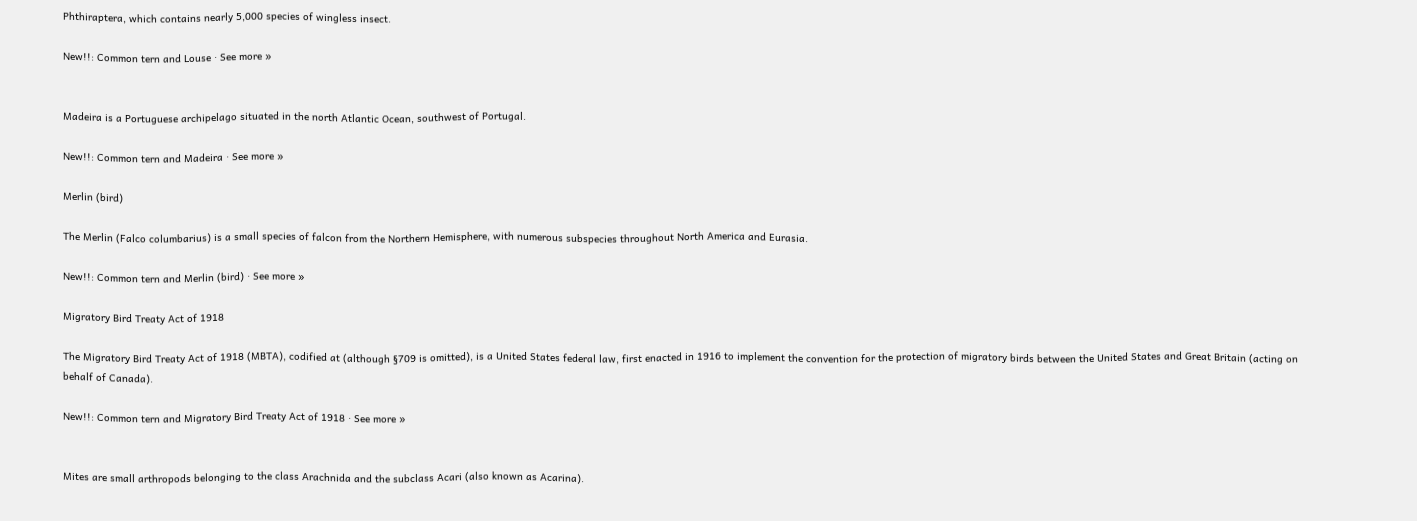Phthiraptera, which contains nearly 5,000 species of wingless insect.

New!!: Common tern and Louse · See more »


Madeira is a Portuguese archipelago situated in the north Atlantic Ocean, southwest of Portugal.

New!!: Common tern and Madeira · See more »

Merlin (bird)

The Merlin (Falco columbarius) is a small species of falcon from the Northern Hemisphere, with numerous subspecies throughout North America and Eurasia.

New!!: Common tern and Merlin (bird) · See more »

Migratory Bird Treaty Act of 1918

The Migratory Bird Treaty Act of 1918 (MBTA), codified at (although §709 is omitted), is a United States federal law, first enacted in 1916 to implement the convention for the protection of migratory birds between the United States and Great Britain (acting on behalf of Canada).

New!!: Common tern and Migratory Bird Treaty Act of 1918 · See more »


Mites are small arthropods belonging to the class Arachnida and the subclass Acari (also known as Acarina).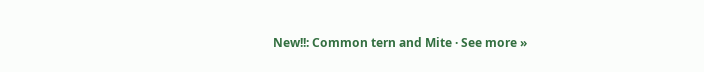New!!: Common tern and Mite · See more »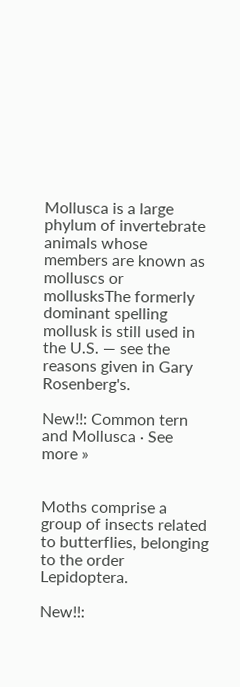Mollusca is a large phylum of invertebrate animals whose members are known as molluscs or mollusksThe formerly dominant spelling mollusk is still used in the U.S. — see the reasons given in Gary Rosenberg's.

New!!: Common tern and Mollusca · See more »


Moths comprise a group of insects related to butterflies, belonging to the order Lepidoptera.

New!!: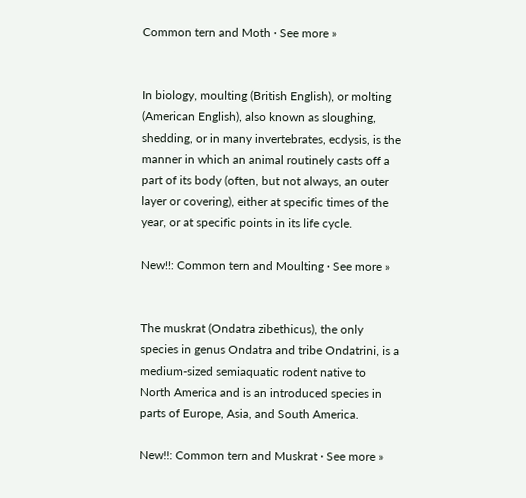Common tern and Moth · See more »


In biology, moulting (British English), or molting (American English), also known as sloughing, shedding, or in many invertebrates, ecdysis, is the manner in which an animal routinely casts off a part of its body (often, but not always, an outer layer or covering), either at specific times of the year, or at specific points in its life cycle.

New!!: Common tern and Moulting · See more »


The muskrat (Ondatra zibethicus), the only species in genus Ondatra and tribe Ondatrini, is a medium-sized semiaquatic rodent native to North America and is an introduced species in parts of Europe, Asia, and South America.

New!!: Common tern and Muskrat · See more »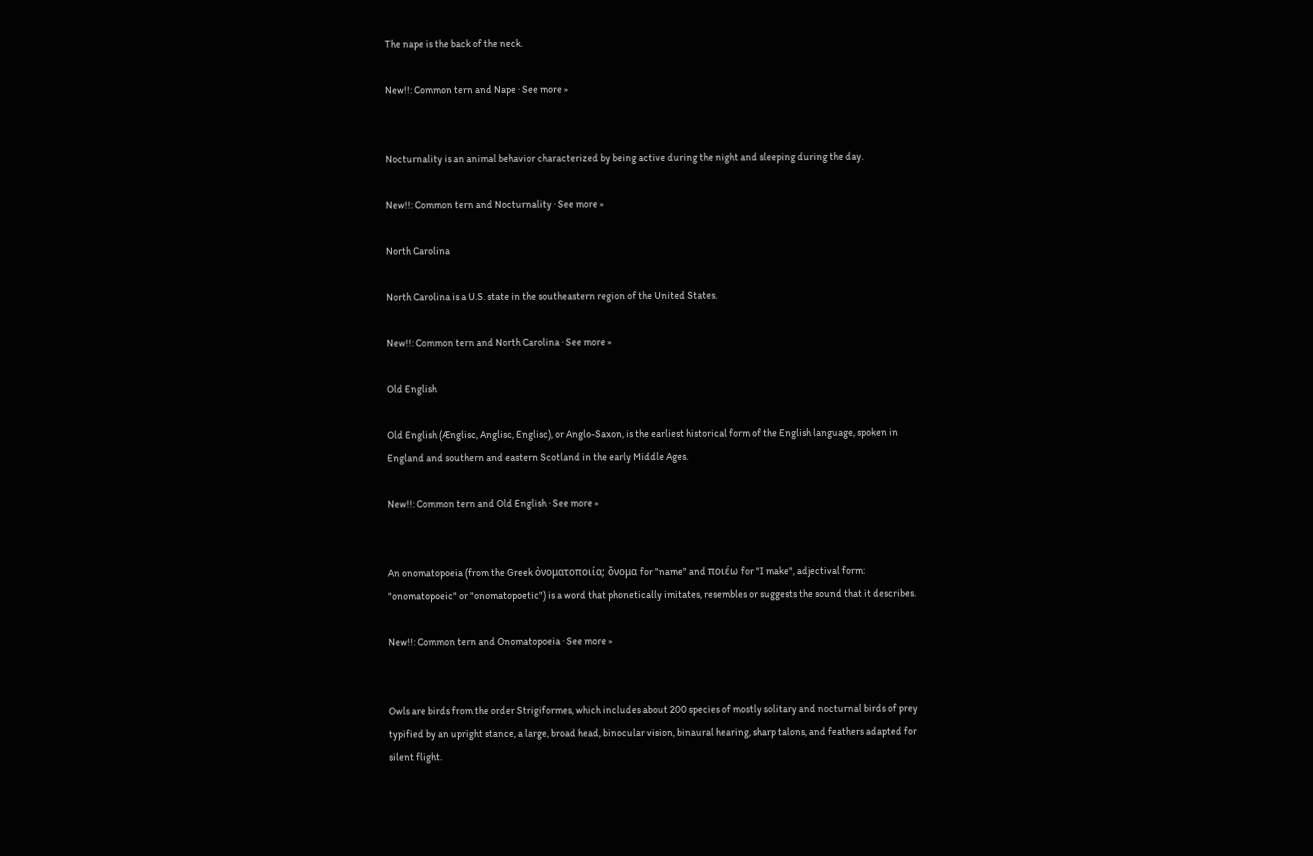The nape is the back of the neck.

New!!: Common tern and Nape · See more »


Nocturnality is an animal behavior characterized by being active during the night and sleeping during the day.

New!!: Common tern and Nocturnality · See more »

North Carolina

North Carolina is a U.S. state in the southeastern region of the United States.

New!!: Common tern and North Carolina · See more »

Old English

Old English (Ænglisc, Anglisc, Englisc), or Anglo-Saxon, is the earliest historical form of the English language, spoken in England and southern and eastern Scotland in the early Middle Ages.

New!!: Common tern and Old English · See more »


An onomatopoeia (from the Greek ὀνοματοποιία; ὄνομα for "name" and ποιέω for "I make", adjectival form: "onomatopoeic" or "onomatopoetic") is a word that phonetically imitates, resembles or suggests the sound that it describes.

New!!: Common tern and Onomatopoeia · See more »


Owls are birds from the order Strigiformes, which includes about 200 species of mostly solitary and nocturnal birds of prey typified by an upright stance, a large, broad head, binocular vision, binaural hearing, sharp talons, and feathers adapted for silent flight.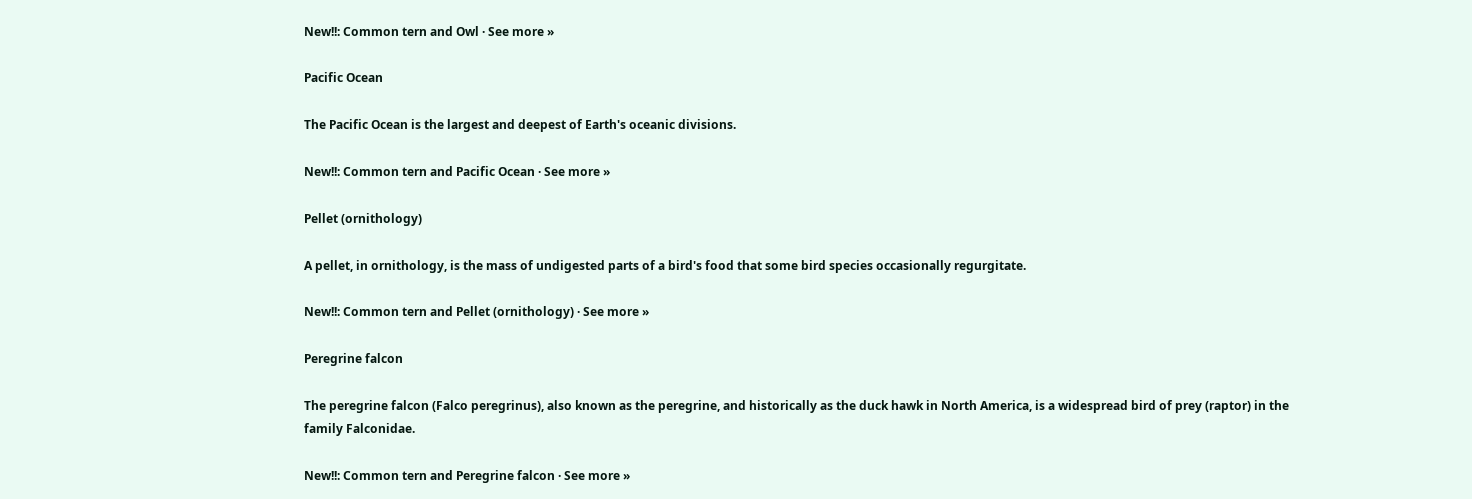New!!: Common tern and Owl · See more »

Pacific Ocean

The Pacific Ocean is the largest and deepest of Earth's oceanic divisions.

New!!: Common tern and Pacific Ocean · See more »

Pellet (ornithology)

A pellet, in ornithology, is the mass of undigested parts of a bird's food that some bird species occasionally regurgitate.

New!!: Common tern and Pellet (ornithology) · See more »

Peregrine falcon

The peregrine falcon (Falco peregrinus), also known as the peregrine, and historically as the duck hawk in North America, is a widespread bird of prey (raptor) in the family Falconidae.

New!!: Common tern and Peregrine falcon · See more »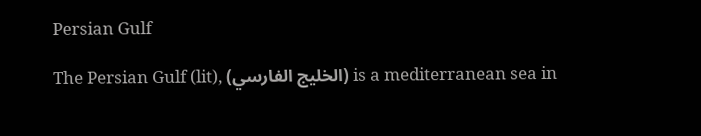Persian Gulf

The Persian Gulf (lit), (الخليج الفارسي) is a mediterranean sea in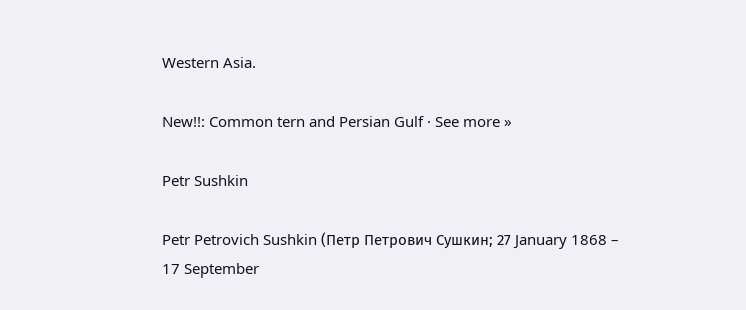Western Asia.

New!!: Common tern and Persian Gulf · See more »

Petr Sushkin

Petr Petrovich Sushkin (Петр Петрович Сушкин; 27 January 1868 – 17 September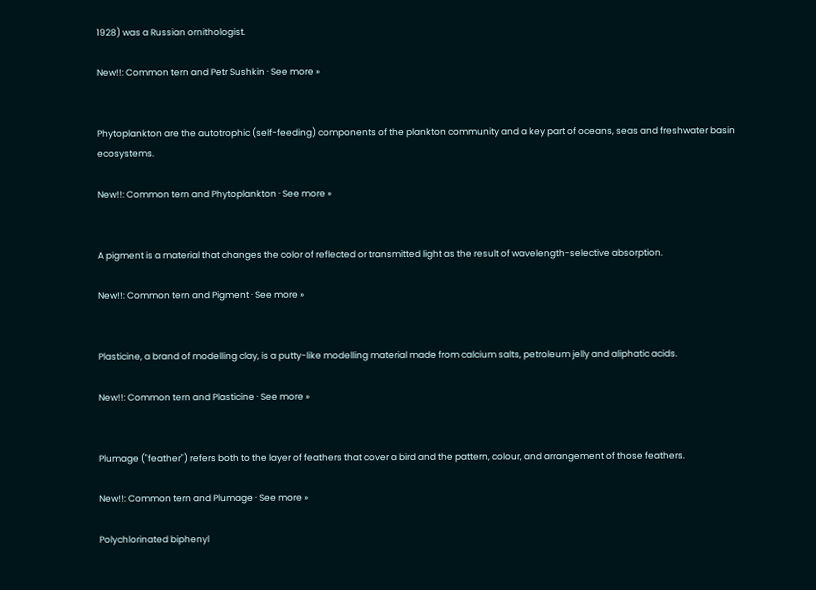1928) was a Russian ornithologist.

New!!: Common tern and Petr Sushkin · See more »


Phytoplankton are the autotrophic (self-feeding) components of the plankton community and a key part of oceans, seas and freshwater basin ecosystems.

New!!: Common tern and Phytoplankton · See more »


A pigment is a material that changes the color of reflected or transmitted light as the result of wavelength-selective absorption.

New!!: Common tern and Pigment · See more »


Plasticine, a brand of modelling clay, is a putty-like modelling material made from calcium salts, petroleum jelly and aliphatic acids.

New!!: Common tern and Plasticine · See more »


Plumage ("feather") refers both to the layer of feathers that cover a bird and the pattern, colour, and arrangement of those feathers.

New!!: Common tern and Plumage · See more »

Polychlorinated biphenyl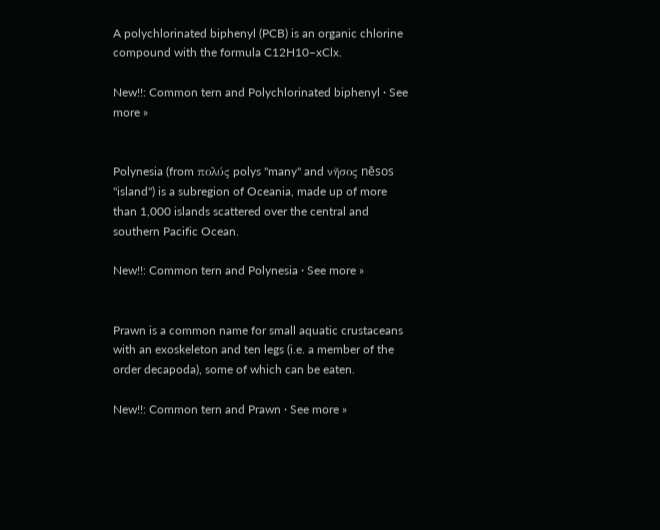A polychlorinated biphenyl (PCB) is an organic chlorine compound with the formula C12H10−xClx.

New!!: Common tern and Polychlorinated biphenyl · See more »


Polynesia (from πολύς polys "many" and νῆσος nēsos "island") is a subregion of Oceania, made up of more than 1,000 islands scattered over the central and southern Pacific Ocean.

New!!: Common tern and Polynesia · See more »


Prawn is a common name for small aquatic crustaceans with an exoskeleton and ten legs (i.e. a member of the order decapoda), some of which can be eaten.

New!!: Common tern and Prawn · See more »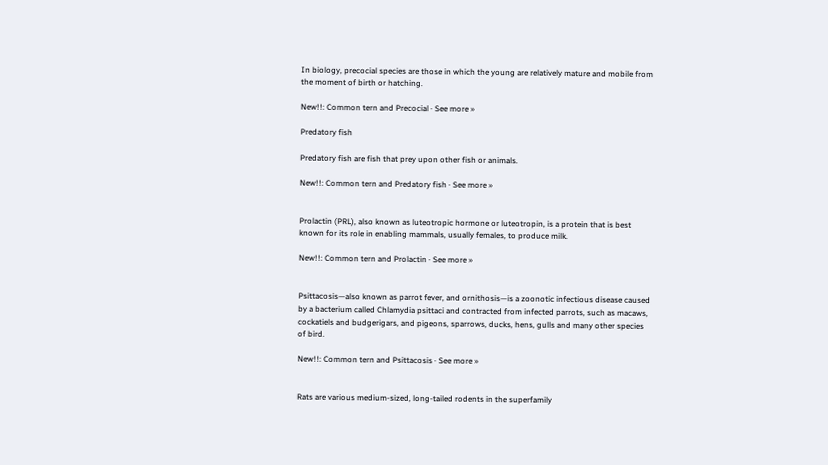In biology, precocial species are those in which the young are relatively mature and mobile from the moment of birth or hatching.

New!!: Common tern and Precocial · See more »

Predatory fish

Predatory fish are fish that prey upon other fish or animals.

New!!: Common tern and Predatory fish · See more »


Prolactin (PRL), also known as luteotropic hormone or luteotropin, is a protein that is best known for its role in enabling mammals, usually females, to produce milk.

New!!: Common tern and Prolactin · See more »


Psittacosis—also known as parrot fever, and ornithosis—is a zoonotic infectious disease caused by a bacterium called Chlamydia psittaci and contracted from infected parrots, such as macaws, cockatiels and budgerigars, and pigeons, sparrows, ducks, hens, gulls and many other species of bird.

New!!: Common tern and Psittacosis · See more »


Rats are various medium-sized, long-tailed rodents in the superfamily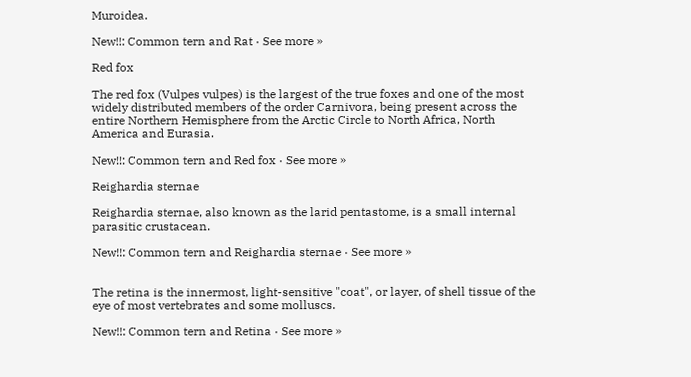Muroidea.

New!!: Common tern and Rat · See more »

Red fox

The red fox (Vulpes vulpes) is the largest of the true foxes and one of the most widely distributed members of the order Carnivora, being present across the entire Northern Hemisphere from the Arctic Circle to North Africa, North America and Eurasia.

New!!: Common tern and Red fox · See more »

Reighardia sternae

Reighardia sternae, also known as the larid pentastome, is a small internal parasitic crustacean.

New!!: Common tern and Reighardia sternae · See more »


The retina is the innermost, light-sensitive "coat", or layer, of shell tissue of the eye of most vertebrates and some molluscs.

New!!: Common tern and Retina · See more »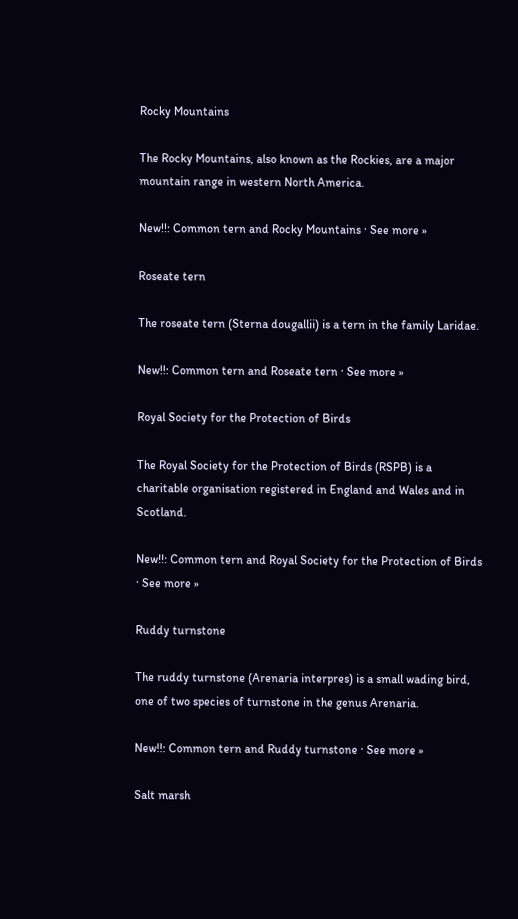Rocky Mountains

The Rocky Mountains, also known as the Rockies, are a major mountain range in western North America.

New!!: Common tern and Rocky Mountains · See more »

Roseate tern

The roseate tern (Sterna dougallii) is a tern in the family Laridae.

New!!: Common tern and Roseate tern · See more »

Royal Society for the Protection of Birds

The Royal Society for the Protection of Birds (RSPB) is a charitable organisation registered in England and Wales and in Scotland.

New!!: Common tern and Royal Society for the Protection of Birds · See more »

Ruddy turnstone

The ruddy turnstone (Arenaria interpres) is a small wading bird, one of two species of turnstone in the genus Arenaria.

New!!: Common tern and Ruddy turnstone · See more »

Salt marsh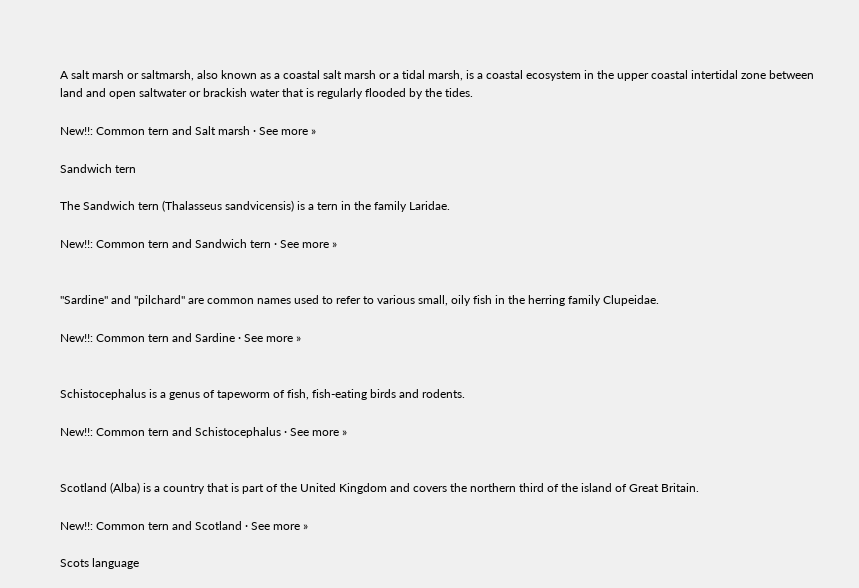A salt marsh or saltmarsh, also known as a coastal salt marsh or a tidal marsh, is a coastal ecosystem in the upper coastal intertidal zone between land and open saltwater or brackish water that is regularly flooded by the tides.

New!!: Common tern and Salt marsh · See more »

Sandwich tern

The Sandwich tern (Thalasseus sandvicensis) is a tern in the family Laridae.

New!!: Common tern and Sandwich tern · See more »


"Sardine" and "pilchard" are common names used to refer to various small, oily fish in the herring family Clupeidae.

New!!: Common tern and Sardine · See more »


Schistocephalus is a genus of tapeworm of fish, fish-eating birds and rodents.

New!!: Common tern and Schistocephalus · See more »


Scotland (Alba) is a country that is part of the United Kingdom and covers the northern third of the island of Great Britain.

New!!: Common tern and Scotland · See more »

Scots language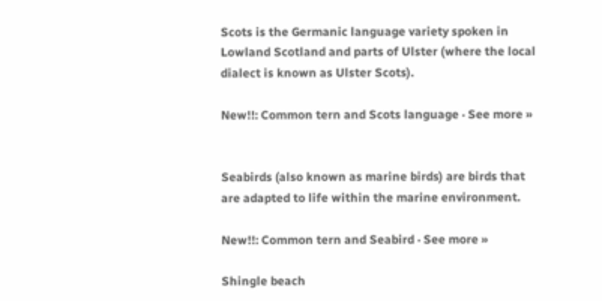Scots is the Germanic language variety spoken in Lowland Scotland and parts of Ulster (where the local dialect is known as Ulster Scots).

New!!: Common tern and Scots language · See more »


Seabirds (also known as marine birds) are birds that are adapted to life within the marine environment.

New!!: Common tern and Seabird · See more »

Shingle beach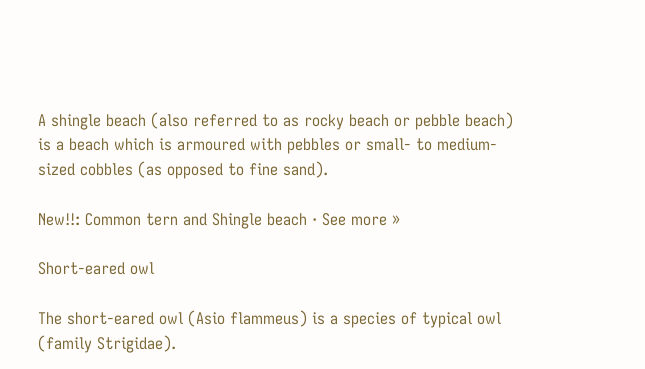A shingle beach (also referred to as rocky beach or pebble beach) is a beach which is armoured with pebbles or small- to medium-sized cobbles (as opposed to fine sand).

New!!: Common tern and Shingle beach · See more »

Short-eared owl

The short-eared owl (Asio flammeus) is a species of typical owl (family Strigidae).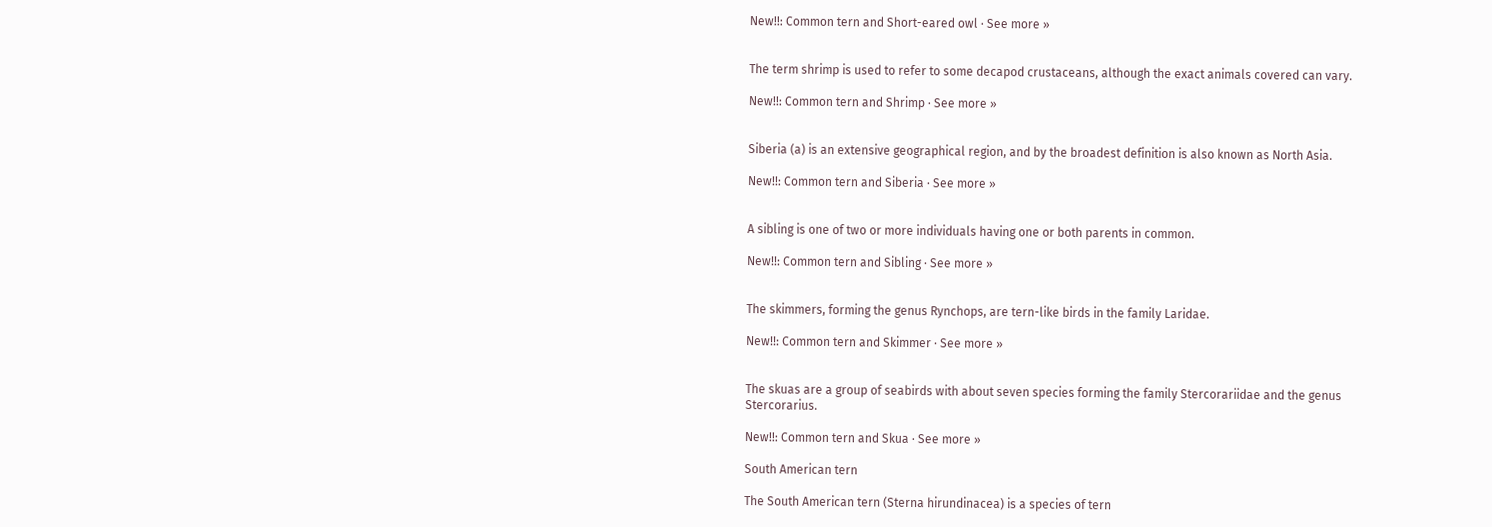New!!: Common tern and Short-eared owl · See more »


The term shrimp is used to refer to some decapod crustaceans, although the exact animals covered can vary.

New!!: Common tern and Shrimp · See more »


Siberia (a) is an extensive geographical region, and by the broadest definition is also known as North Asia.

New!!: Common tern and Siberia · See more »


A sibling is one of two or more individuals having one or both parents in common.

New!!: Common tern and Sibling · See more »


The skimmers, forming the genus Rynchops, are tern-like birds in the family Laridae.

New!!: Common tern and Skimmer · See more »


The skuas are a group of seabirds with about seven species forming the family Stercorariidae and the genus Stercorarius.

New!!: Common tern and Skua · See more »

South American tern

The South American tern (Sterna hirundinacea) is a species of tern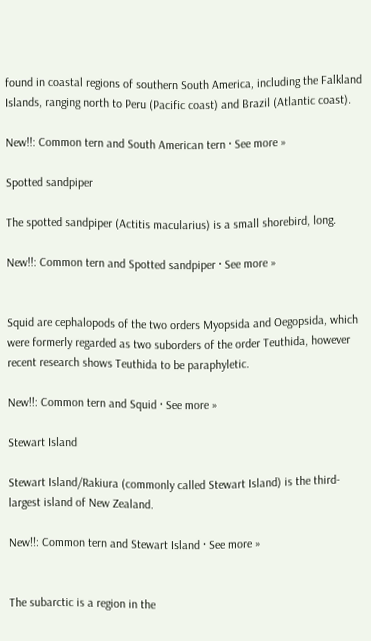found in coastal regions of southern South America, including the Falkland Islands, ranging north to Peru (Pacific coast) and Brazil (Atlantic coast).

New!!: Common tern and South American tern · See more »

Spotted sandpiper

The spotted sandpiper (Actitis macularius) is a small shorebird, long.

New!!: Common tern and Spotted sandpiper · See more »


Squid are cephalopods of the two orders Myopsida and Oegopsida, which were formerly regarded as two suborders of the order Teuthida, however recent research shows Teuthida to be paraphyletic.

New!!: Common tern and Squid · See more »

Stewart Island

Stewart Island/Rakiura (commonly called Stewart Island) is the third-largest island of New Zealand.

New!!: Common tern and Stewart Island · See more »


The subarctic is a region in the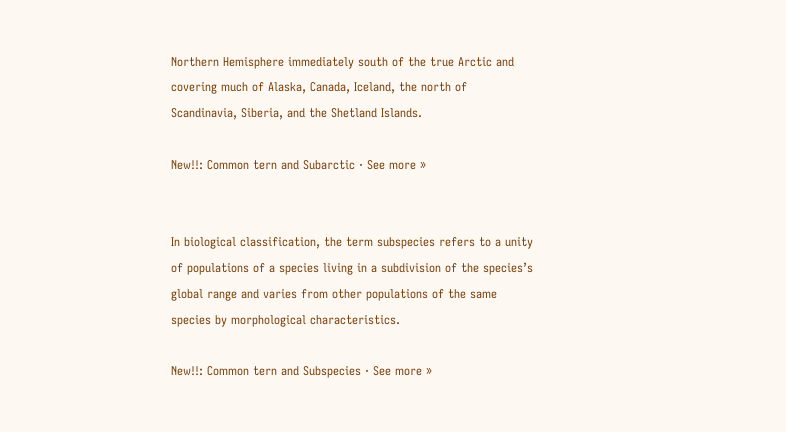Northern Hemisphere immediately south of the true Arctic and covering much of Alaska, Canada, Iceland, the north of Scandinavia, Siberia, and the Shetland Islands.

New!!: Common tern and Subarctic · See more »


In biological classification, the term subspecies refers to a unity of populations of a species living in a subdivision of the species’s global range and varies from other populations of the same species by morphological characteristics.

New!!: Common tern and Subspecies · See more »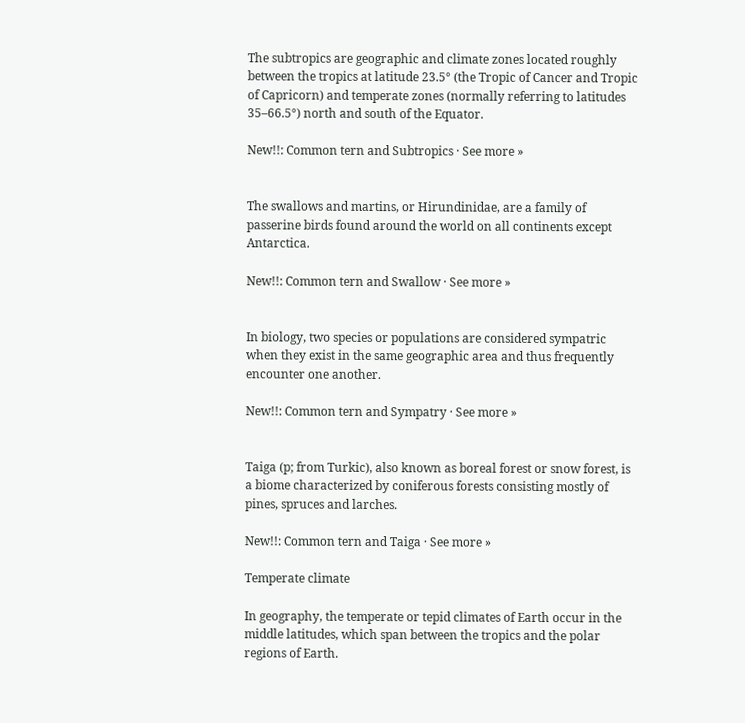The subtropics are geographic and climate zones located roughly between the tropics at latitude 23.5° (the Tropic of Cancer and Tropic of Capricorn) and temperate zones (normally referring to latitudes 35–66.5°) north and south of the Equator.

New!!: Common tern and Subtropics · See more »


The swallows and martins, or Hirundinidae, are a family of passerine birds found around the world on all continents except Antarctica.

New!!: Common tern and Swallow · See more »


In biology, two species or populations are considered sympatric when they exist in the same geographic area and thus frequently encounter one another.

New!!: Common tern and Sympatry · See more »


Taiga (p; from Turkic), also known as boreal forest or snow forest, is a biome characterized by coniferous forests consisting mostly of pines, spruces and larches.

New!!: Common tern and Taiga · See more »

Temperate climate

In geography, the temperate or tepid climates of Earth occur in the middle latitudes, which span between the tropics and the polar regions of Earth.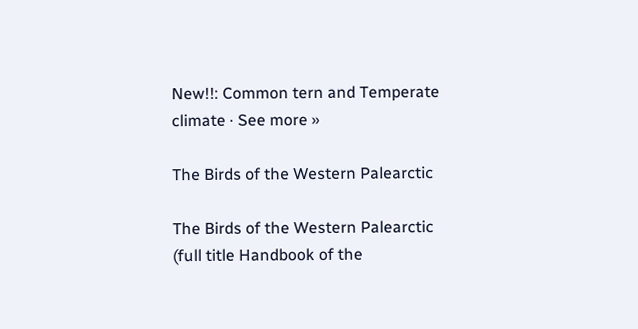New!!: Common tern and Temperate climate · See more »

The Birds of the Western Palearctic

The Birds of the Western Palearctic (full title Handbook of the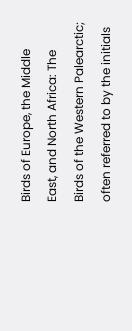Birds of Europe, the Middle East, and North Africa: The Birds of the Western Palearctic; often referred to by the initials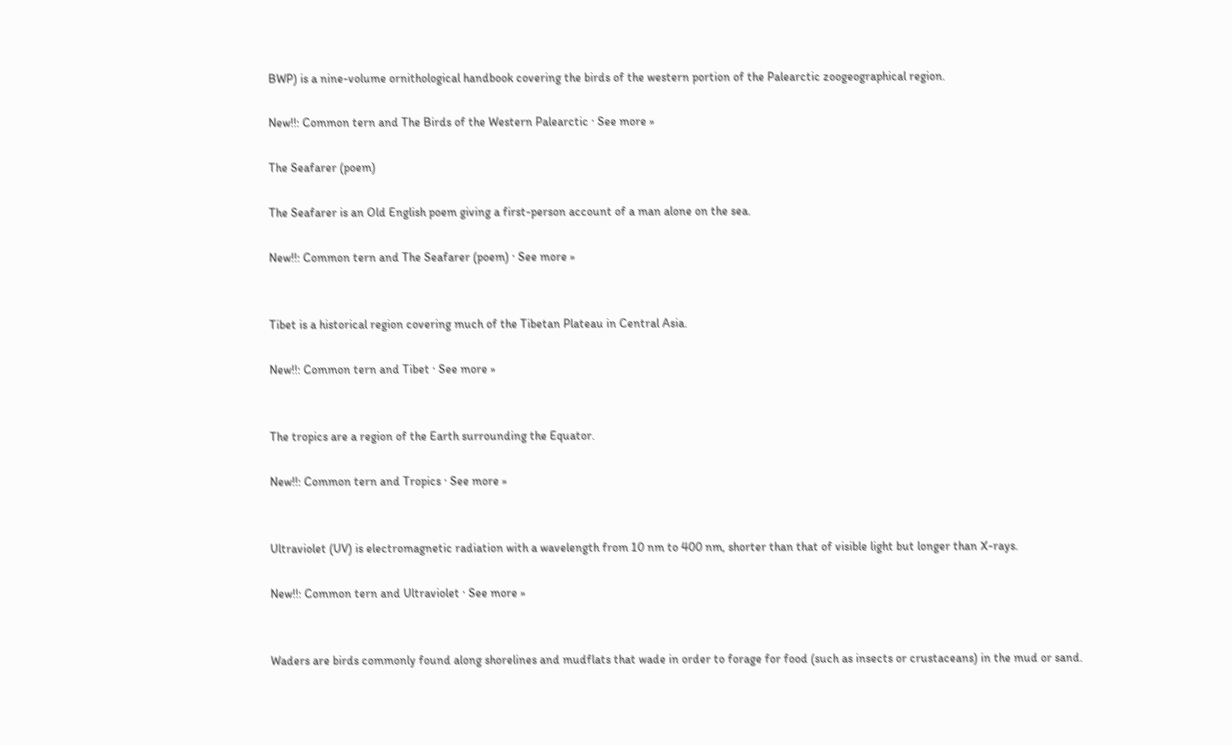BWP) is a nine-volume ornithological handbook covering the birds of the western portion of the Palearctic zoogeographical region.

New!!: Common tern and The Birds of the Western Palearctic · See more »

The Seafarer (poem)

The Seafarer is an Old English poem giving a first-person account of a man alone on the sea.

New!!: Common tern and The Seafarer (poem) · See more »


Tibet is a historical region covering much of the Tibetan Plateau in Central Asia.

New!!: Common tern and Tibet · See more »


The tropics are a region of the Earth surrounding the Equator.

New!!: Common tern and Tropics · See more »


Ultraviolet (UV) is electromagnetic radiation with a wavelength from 10 nm to 400 nm, shorter than that of visible light but longer than X-rays.

New!!: Common tern and Ultraviolet · See more »


Waders are birds commonly found along shorelines and mudflats that wade in order to forage for food (such as insects or crustaceans) in the mud or sand.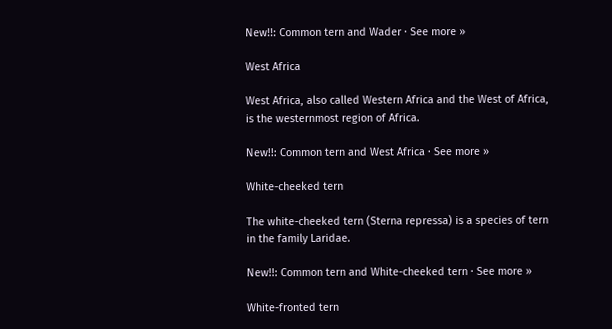New!!: Common tern and Wader · See more »

West Africa

West Africa, also called Western Africa and the West of Africa, is the westernmost region of Africa.

New!!: Common tern and West Africa · See more »

White-cheeked tern

The white-cheeked tern (Sterna repressa) is a species of tern in the family Laridae.

New!!: Common tern and White-cheeked tern · See more »

White-fronted tern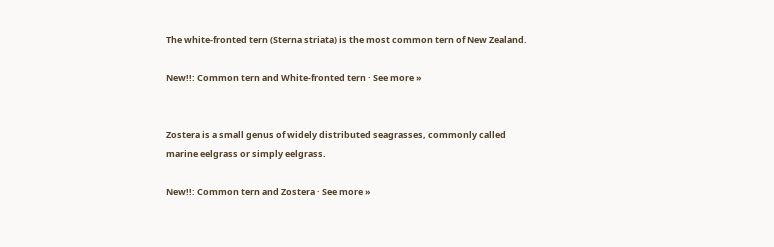The white-fronted tern (Sterna striata) is the most common tern of New Zealand.

New!!: Common tern and White-fronted tern · See more »


Zostera is a small genus of widely distributed seagrasses, commonly called marine eelgrass or simply eelgrass.

New!!: Common tern and Zostera · See more »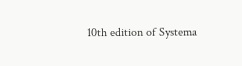10th edition of Systema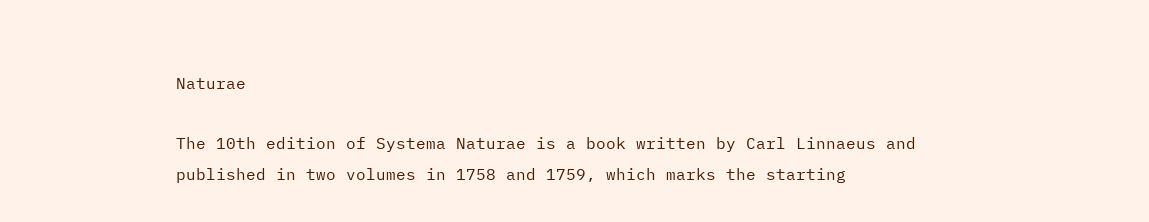Naturae

The 10th edition of Systema Naturae is a book written by Carl Linnaeus and published in two volumes in 1758 and 1759, which marks the starting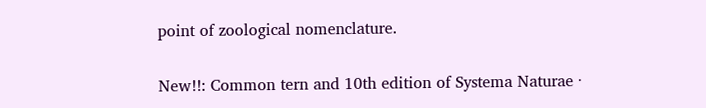point of zoological nomenclature.

New!!: Common tern and 10th edition of Systema Naturae ·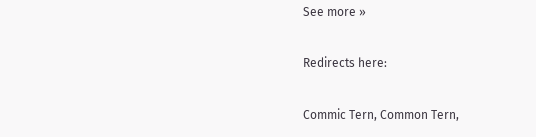See more »

Redirects here:

Commic Tern, Common Tern,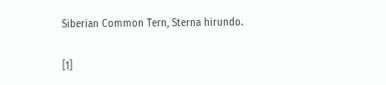Siberian Common Tern, Sterna hirundo.


[1]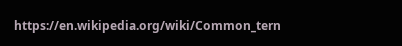https://en.wikipedia.org/wiki/Common_tern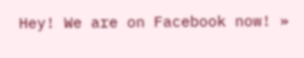Hey! We are on Facebook now! »